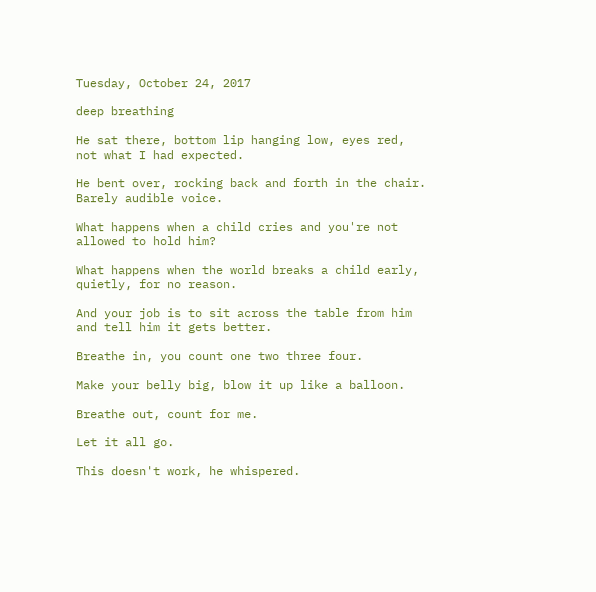Tuesday, October 24, 2017

deep breathing

He sat there, bottom lip hanging low, eyes red, not what I had expected.

He bent over, rocking back and forth in the chair.  Barely audible voice.

What happens when a child cries and you're not allowed to hold him?

What happens when the world breaks a child early, quietly, for no reason.

And your job is to sit across the table from him and tell him it gets better.

Breathe in, you count one two three four.

Make your belly big, blow it up like a balloon.

Breathe out, count for me.

Let it all go.

This doesn't work, he whispered.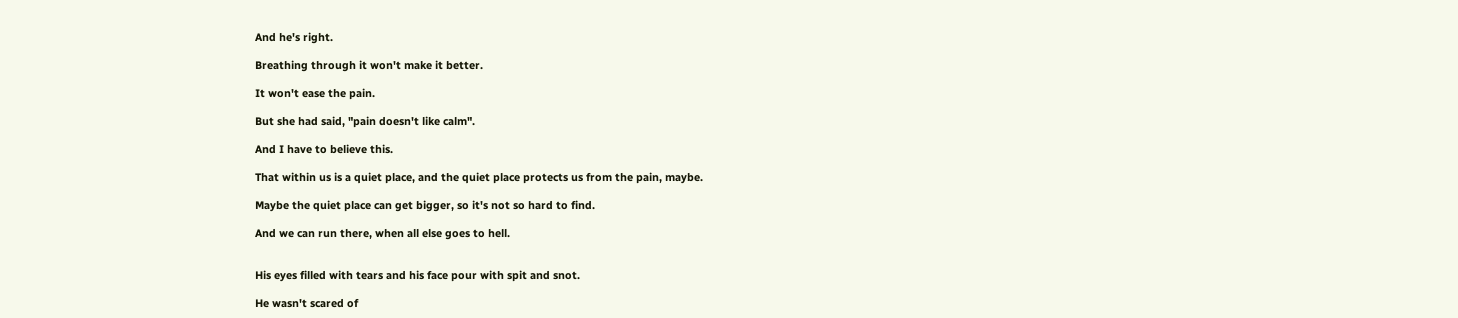And he's right.

Breathing through it won't make it better.

It won't ease the pain.

But she had said, "pain doesn't like calm".

And I have to believe this.

That within us is a quiet place, and the quiet place protects us from the pain, maybe.

Maybe the quiet place can get bigger, so it's not so hard to find.

And we can run there, when all else goes to hell.


His eyes filled with tears and his face pour with spit and snot.

He wasn't scared of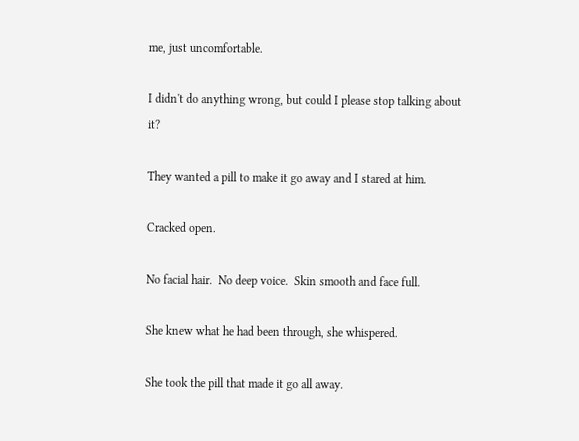me, just uncomfortable.

I didn't do anything wrong, but could I please stop talking about it?

They wanted a pill to make it go away and I stared at him.

Cracked open.

No facial hair.  No deep voice.  Skin smooth and face full.

She knew what he had been through, she whispered.

She took the pill that made it go all away.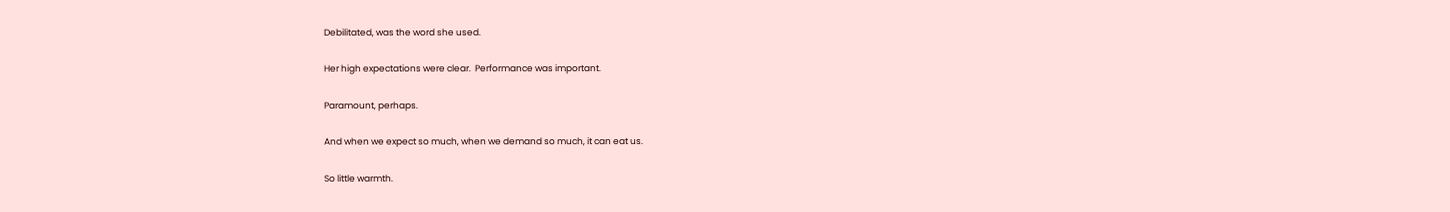Debilitated, was the word she used.

Her high expectations were clear.  Performance was important.

Paramount, perhaps.

And when we expect so much, when we demand so much, it can eat us.

So little warmth.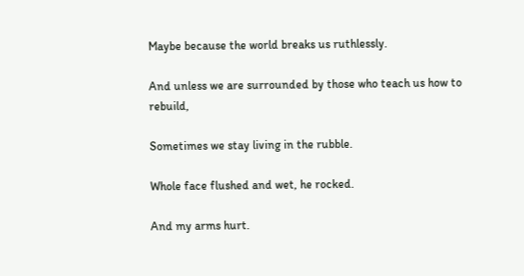Maybe because the world breaks us ruthlessly.

And unless we are surrounded by those who teach us how to rebuild,

Sometimes we stay living in the rubble.

Whole face flushed and wet, he rocked.

And my arms hurt.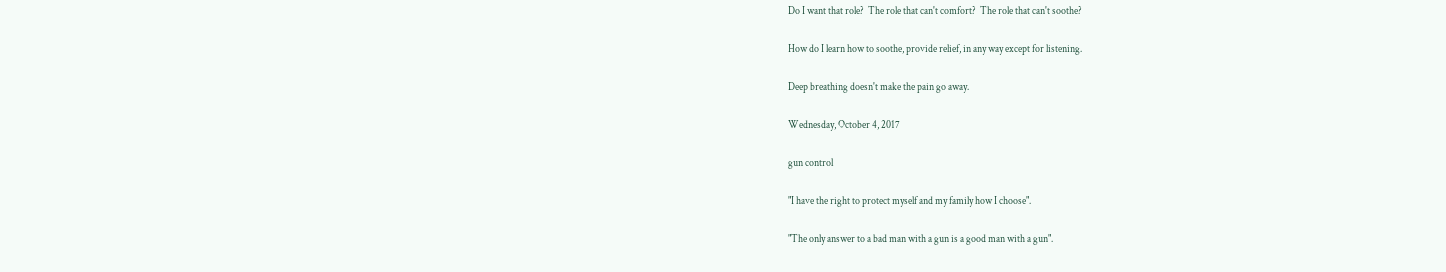Do I want that role?  The role that can't comfort?  The role that can't soothe?

How do I learn how to soothe, provide relief, in any way except for listening.

Deep breathing doesn't make the pain go away.

Wednesday, October 4, 2017

gun control

"I have the right to protect myself and my family how I choose".

"The only answer to a bad man with a gun is a good man with a gun".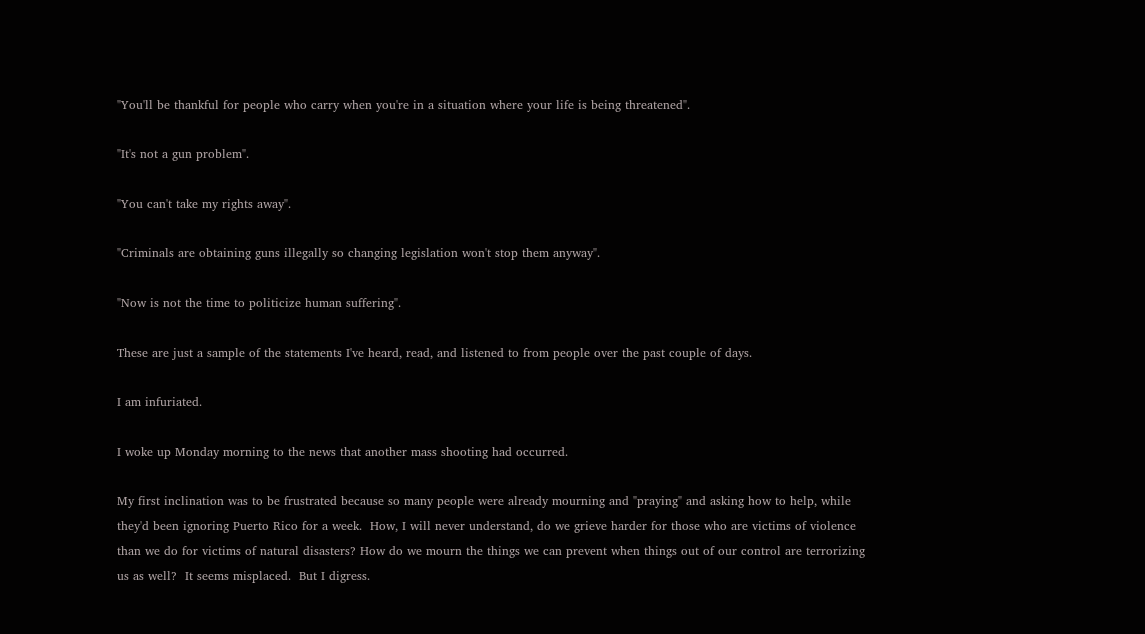"You'll be thankful for people who carry when you're in a situation where your life is being threatened".

"It's not a gun problem".

"You can't take my rights away".

"Criminals are obtaining guns illegally so changing legislation won't stop them anyway".

"Now is not the time to politicize human suffering".

These are just a sample of the statements I've heard, read, and listened to from people over the past couple of days.

I am infuriated.

I woke up Monday morning to the news that another mass shooting had occurred.

My first inclination was to be frustrated because so many people were already mourning and "praying" and asking how to help, while they'd been ignoring Puerto Rico for a week.  How, I will never understand, do we grieve harder for those who are victims of violence than we do for victims of natural disasters? How do we mourn the things we can prevent when things out of our control are terrorizing us as well?  It seems misplaced.  But I digress.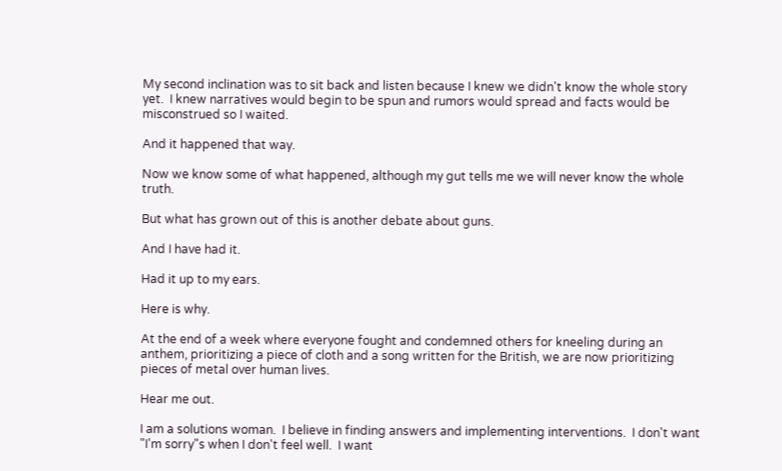My second inclination was to sit back and listen because I knew we didn't know the whole story yet.  I knew narratives would begin to be spun and rumors would spread and facts would be misconstrued so I waited.

And it happened that way.

Now we know some of what happened, although my gut tells me we will never know the whole truth.

But what has grown out of this is another debate about guns.

And I have had it.

Had it up to my ears.

Here is why.

At the end of a week where everyone fought and condemned others for kneeling during an anthem, prioritizing a piece of cloth and a song written for the British, we are now prioritizing pieces of metal over human lives.

Hear me out.

I am a solutions woman.  I believe in finding answers and implementing interventions.  I don't want "I'm sorry"s when I don't feel well.  I want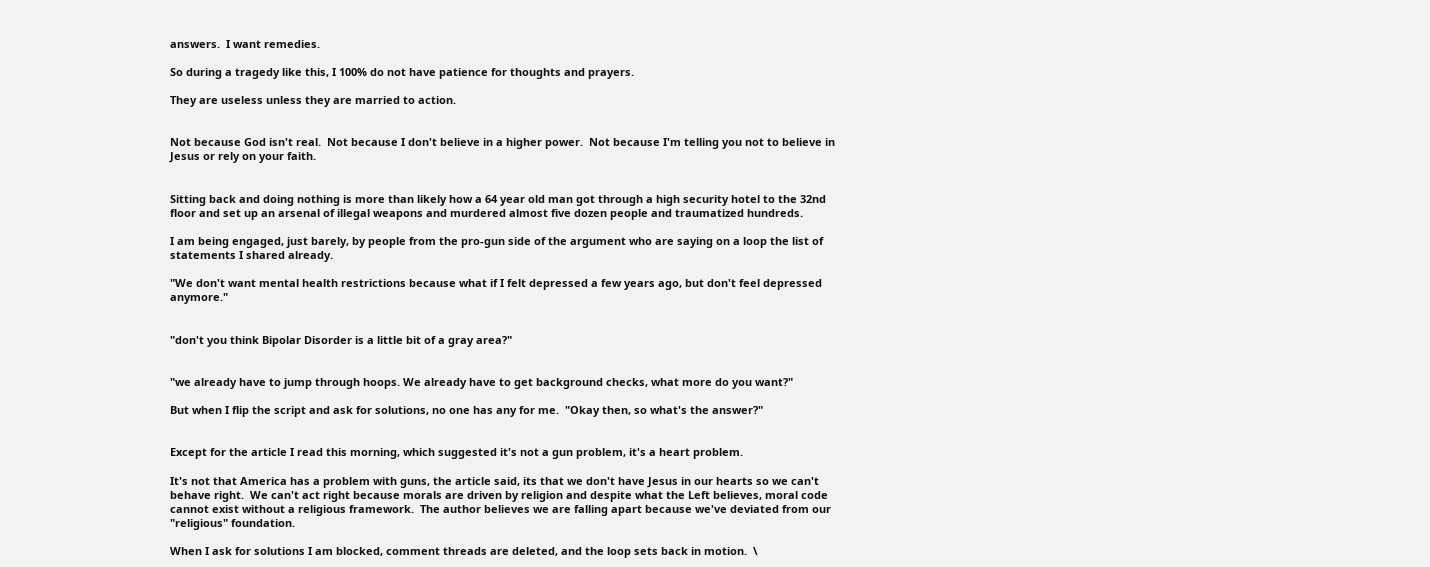answers.  I want remedies.

So during a tragedy like this, I 100% do not have patience for thoughts and prayers.

They are useless unless they are married to action.


Not because God isn't real.  Not because I don't believe in a higher power.  Not because I'm telling you not to believe in Jesus or rely on your faith.


Sitting back and doing nothing is more than likely how a 64 year old man got through a high security hotel to the 32nd floor and set up an arsenal of illegal weapons and murdered almost five dozen people and traumatized hundreds.

I am being engaged, just barely, by people from the pro-gun side of the argument who are saying on a loop the list of statements I shared already.

"We don't want mental health restrictions because what if I felt depressed a few years ago, but don't feel depressed anymore."


"don't you think Bipolar Disorder is a little bit of a gray area?"


"we already have to jump through hoops. We already have to get background checks, what more do you want?"

But when I flip the script and ask for solutions, no one has any for me.  "Okay then, so what's the answer?"


Except for the article I read this morning, which suggested it's not a gun problem, it's a heart problem.

It's not that America has a problem with guns, the article said, its that we don't have Jesus in our hearts so we can't behave right.  We can't act right because morals are driven by religion and despite what the Left believes, moral code cannot exist without a religious framework.  The author believes we are falling apart because we've deviated from our "religious" foundation.

When I ask for solutions I am blocked, comment threads are deleted, and the loop sets back in motion.  \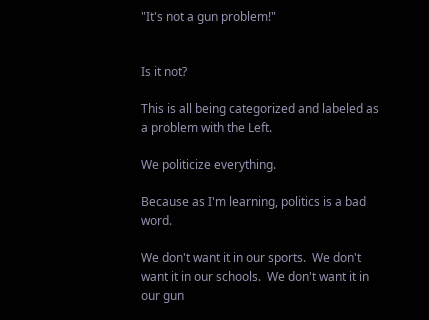"It's not a gun problem!"


Is it not?

This is all being categorized and labeled as a problem with the Left.

We politicize everything.

Because as I'm learning, politics is a bad word.

We don't want it in our sports.  We don't want it in our schools.  We don't want it in our gun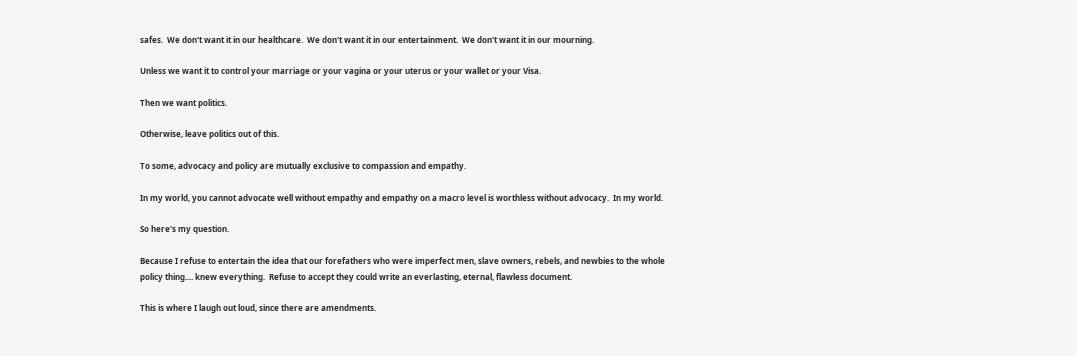safes.  We don't want it in our healthcare.  We don't want it in our entertainment.  We don't want it in our mourning.

Unless we want it to control your marriage or your vagina or your uterus or your wallet or your Visa.

Then we want politics.

Otherwise, leave politics out of this.

To some, advocacy and policy are mutually exclusive to compassion and empathy.

In my world, you cannot advocate well without empathy and empathy on a macro level is worthless without advocacy.  In my world.

So here's my question.

Because I refuse to entertain the idea that our forefathers who were imperfect men, slave owners, rebels, and newbies to the whole policy thing.... knew everything.  Refuse to accept they could write an everlasting, eternal, flawless document.

This is where I laugh out loud, since there are amendments.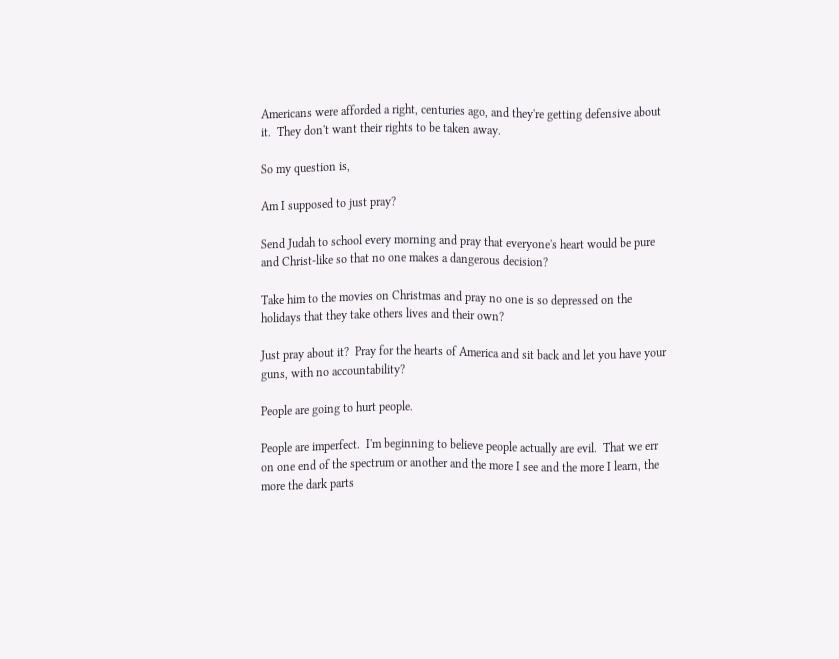Americans were afforded a right, centuries ago, and they're getting defensive about it.  They don't want their rights to be taken away.

So my question is,

Am I supposed to just pray?

Send Judah to school every morning and pray that everyone's heart would be pure and Christ-like so that no one makes a dangerous decision?

Take him to the movies on Christmas and pray no one is so depressed on the holidays that they take others lives and their own?

Just pray about it?  Pray for the hearts of America and sit back and let you have your guns, with no accountability?

People are going to hurt people.

People are imperfect.  I'm beginning to believe people actually are evil.  That we err on one end of the spectrum or another and the more I see and the more I learn, the more the dark parts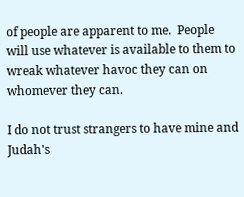of people are apparent to me.  People will use whatever is available to them to wreak whatever havoc they can on whomever they can.

I do not trust strangers to have mine and Judah's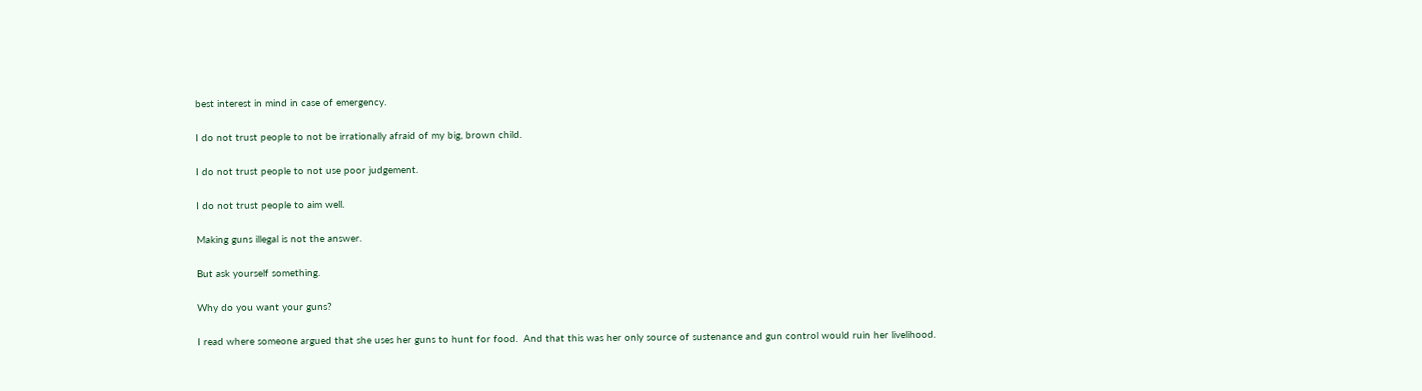best interest in mind in case of emergency.

I do not trust people to not be irrationally afraid of my big, brown child.

I do not trust people to not use poor judgement.

I do not trust people to aim well.

Making guns illegal is not the answer.

But ask yourself something.

Why do you want your guns?

I read where someone argued that she uses her guns to hunt for food.  And that this was her only source of sustenance and gun control would ruin her livelihood.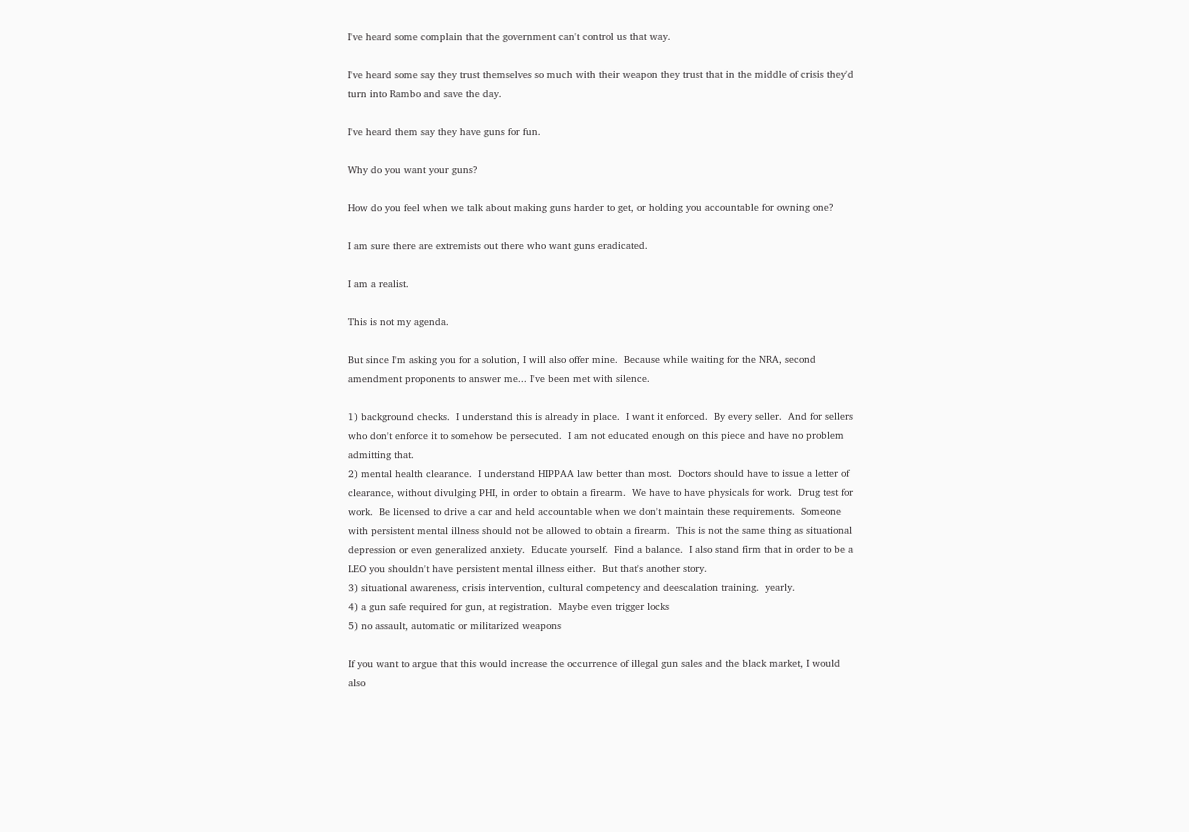I've heard some complain that the government can't control us that way.

I've heard some say they trust themselves so much with their weapon they trust that in the middle of crisis they'd turn into Rambo and save the day.

I've heard them say they have guns for fun.

Why do you want your guns?

How do you feel when we talk about making guns harder to get, or holding you accountable for owning one?

I am sure there are extremists out there who want guns eradicated.

I am a realist.

This is not my agenda.

But since I'm asking you for a solution, I will also offer mine.  Because while waiting for the NRA, second amendment proponents to answer me... I've been met with silence.

1) background checks.  I understand this is already in place.  I want it enforced.  By every seller.  And for sellers who don't enforce it to somehow be persecuted.  I am not educated enough on this piece and have no problem admitting that.
2) mental health clearance.  I understand HIPPAA law better than most.  Doctors should have to issue a letter of clearance, without divulging PHI, in order to obtain a firearm.  We have to have physicals for work.  Drug test for work.  Be licensed to drive a car and held accountable when we don't maintain these requirements.  Someone with persistent mental illness should not be allowed to obtain a firearm.  This is not the same thing as situational depression or even generalized anxiety.  Educate yourself.  Find a balance.  I also stand firm that in order to be a LEO you shouldn't have persistent mental illness either.  But that's another story.
3) situational awareness, crisis intervention, cultural competency and deescalation training.  yearly.
4) a gun safe required for gun, at registration.  Maybe even trigger locks
5) no assault, automatic or militarized weapons

If you want to argue that this would increase the occurrence of illegal gun sales and the black market, I would also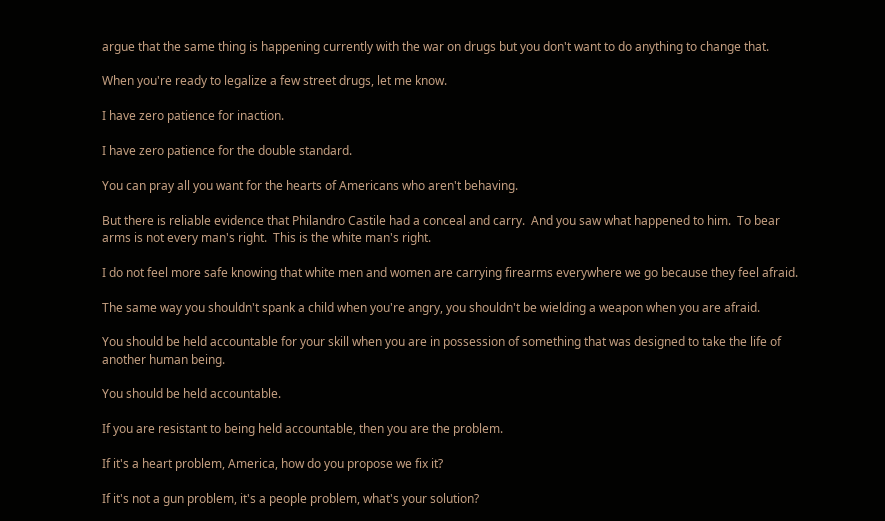argue that the same thing is happening currently with the war on drugs but you don't want to do anything to change that.

When you're ready to legalize a few street drugs, let me know.

I have zero patience for inaction.

I have zero patience for the double standard.

You can pray all you want for the hearts of Americans who aren't behaving.

But there is reliable evidence that Philandro Castile had a conceal and carry.  And you saw what happened to him.  To bear arms is not every man's right.  This is the white man's right.

I do not feel more safe knowing that white men and women are carrying firearms everywhere we go because they feel afraid.

The same way you shouldn't spank a child when you're angry, you shouldn't be wielding a weapon when you are afraid.

You should be held accountable for your skill when you are in possession of something that was designed to take the life of another human being.

You should be held accountable.

If you are resistant to being held accountable, then you are the problem.

If it's a heart problem, America, how do you propose we fix it?

If it's not a gun problem, it's a people problem, what's your solution?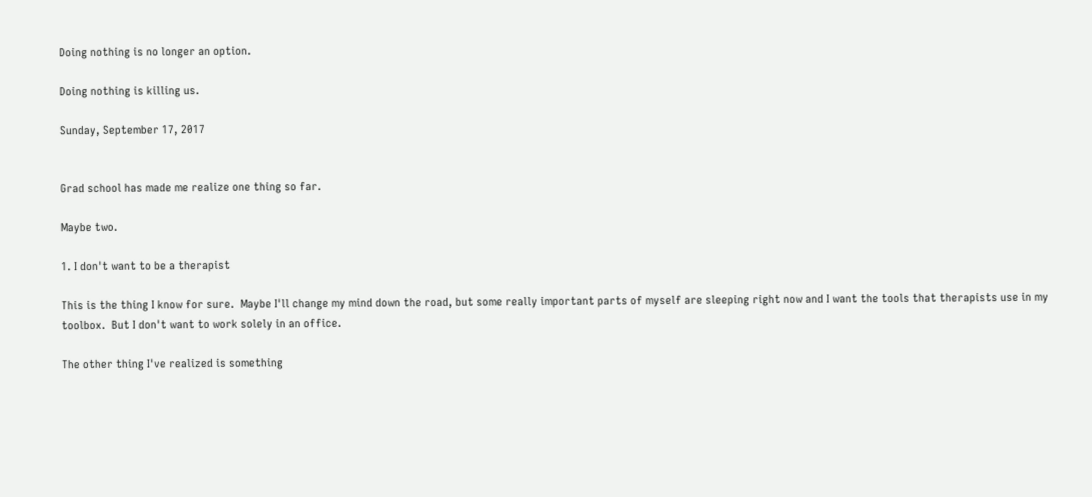Doing nothing is no longer an option.

Doing nothing is killing us.

Sunday, September 17, 2017


Grad school has made me realize one thing so far.

Maybe two.

1. I don't want to be a therapist

This is the thing I know for sure.  Maybe I'll change my mind down the road, but some really important parts of myself are sleeping right now and I want the tools that therapists use in my toolbox.  But I don't want to work solely in an office.

The other thing I've realized is something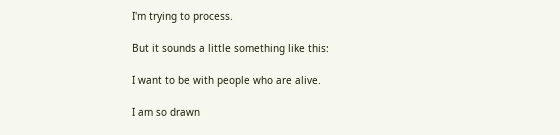I'm trying to process.

But it sounds a little something like this:

I want to be with people who are alive.

I am so drawn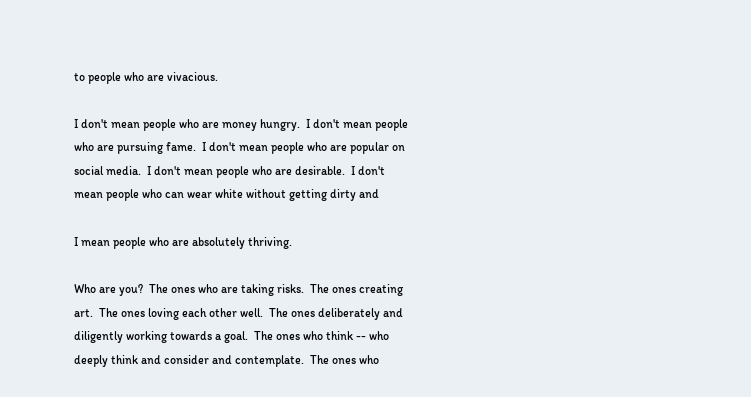to people who are vivacious.

I don't mean people who are money hungry.  I don't mean people who are pursuing fame.  I don't mean people who are popular on social media.  I don't mean people who are desirable.  I don't mean people who can wear white without getting dirty and

I mean people who are absolutely thriving.

Who are you?  The ones who are taking risks.  The ones creating art.  The ones loving each other well.  The ones deliberately and diligently working towards a goal.  The ones who think -- who deeply think and consider and contemplate.  The ones who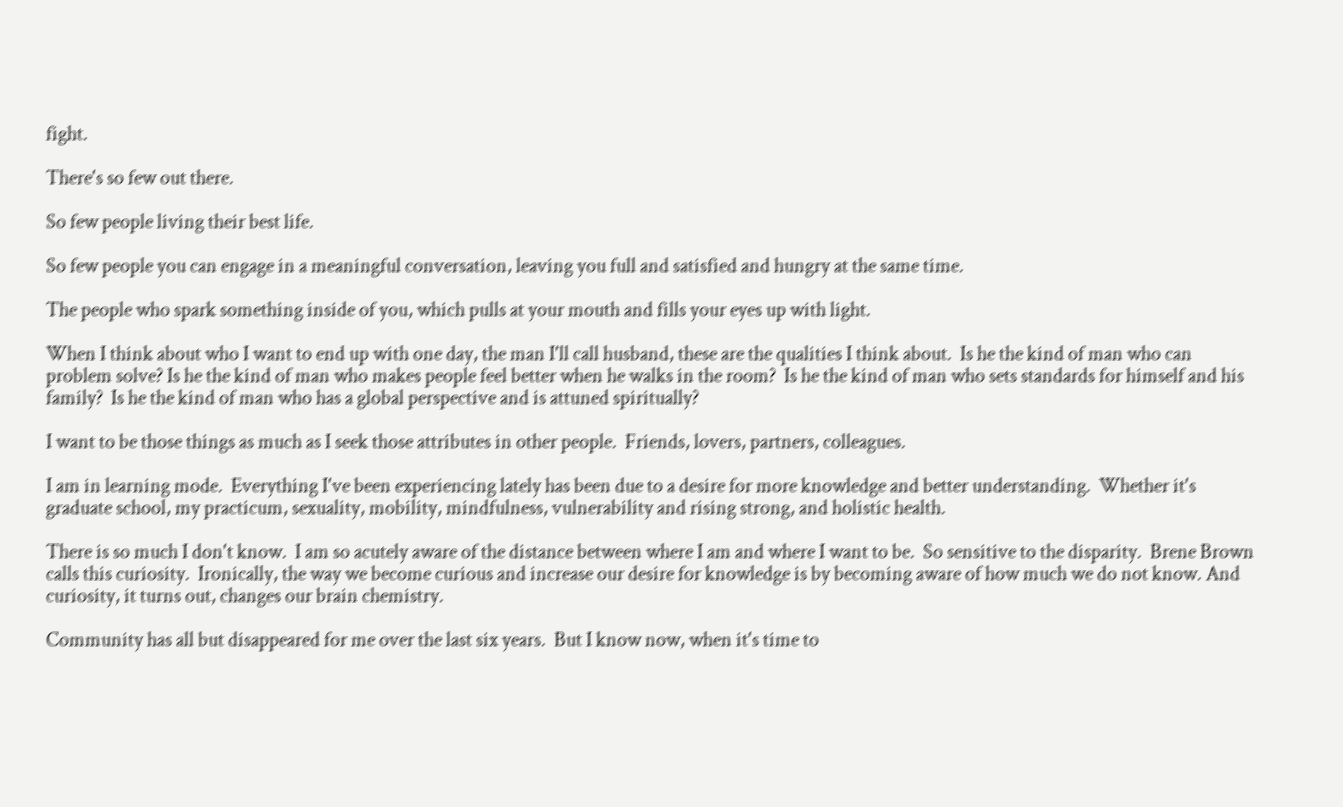fight.

There's so few out there.

So few people living their best life.

So few people you can engage in a meaningful conversation, leaving you full and satisfied and hungry at the same time.

The people who spark something inside of you, which pulls at your mouth and fills your eyes up with light.

When I think about who I want to end up with one day, the man I'll call husband, these are the qualities I think about.  Is he the kind of man who can problem solve? Is he the kind of man who makes people feel better when he walks in the room?  Is he the kind of man who sets standards for himself and his family?  Is he the kind of man who has a global perspective and is attuned spiritually?

I want to be those things as much as I seek those attributes in other people.  Friends, lovers, partners, colleagues.

I am in learning mode.  Everything I've been experiencing lately has been due to a desire for more knowledge and better understanding.  Whether it's graduate school, my practicum, sexuality, mobility, mindfulness, vulnerability and rising strong, and holistic health.

There is so much I don't know.  I am so acutely aware of the distance between where I am and where I want to be.  So sensitive to the disparity.  Brene Brown calls this curiosity.  Ironically, the way we become curious and increase our desire for knowledge is by becoming aware of how much we do not know. And curiosity, it turns out, changes our brain chemistry.

Community has all but disappeared for me over the last six years.  But I know now, when it's time to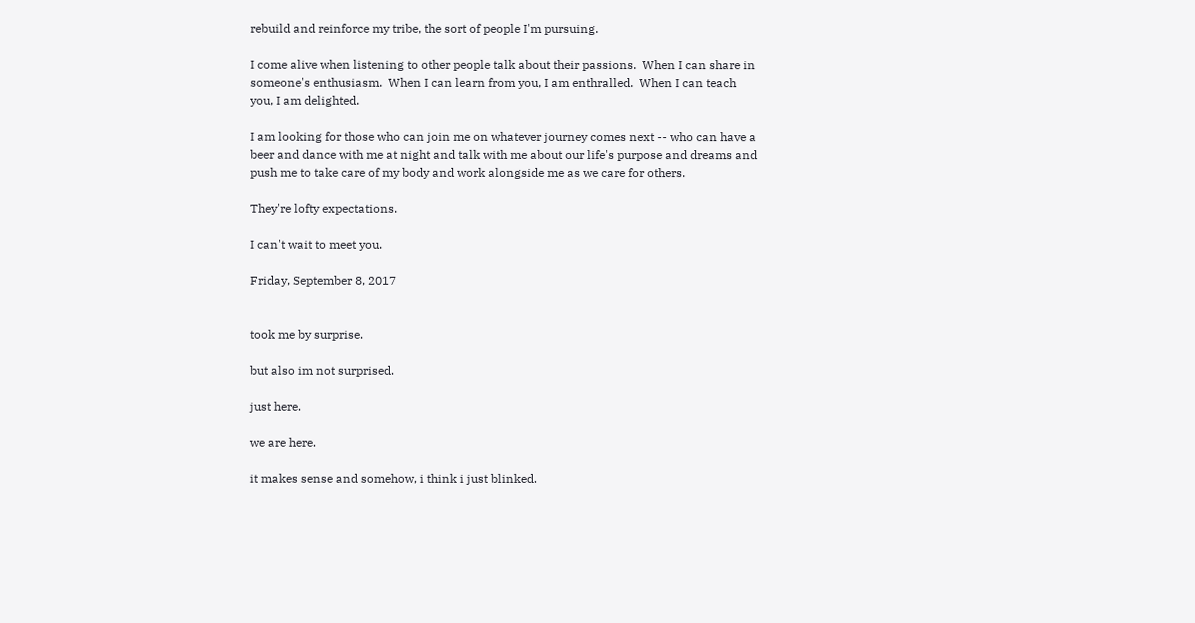rebuild and reinforce my tribe, the sort of people I'm pursuing.

I come alive when listening to other people talk about their passions.  When I can share in someone's enthusiasm.  When I can learn from you, I am enthralled.  When I can teach you, I am delighted.

I am looking for those who can join me on whatever journey comes next -- who can have a beer and dance with me at night and talk with me about our life's purpose and dreams and push me to take care of my body and work alongside me as we care for others.

They're lofty expectations.

I can't wait to meet you.

Friday, September 8, 2017


took me by surprise.

but also im not surprised.

just here.

we are here.

it makes sense and somehow, i think i just blinked.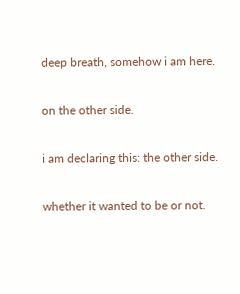deep breath, somehow i am here.

on the other side.

i am declaring this: the other side.

whether it wanted to be or not.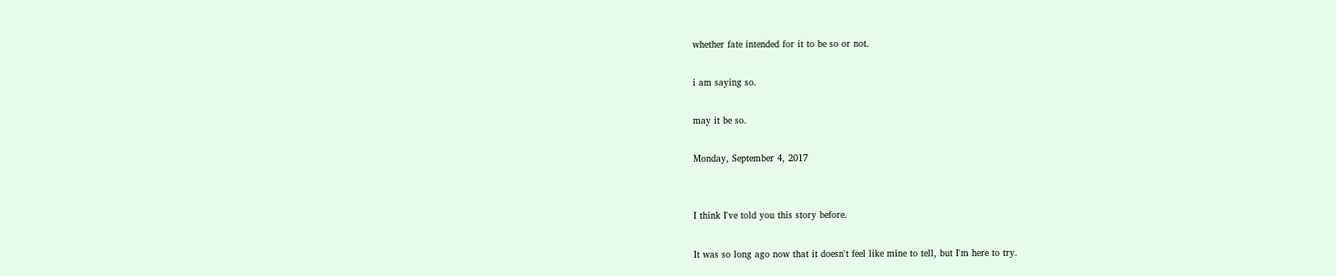whether fate intended for it to be so or not.

i am saying so.

may it be so.

Monday, September 4, 2017


I think I've told you this story before.

It was so long ago now that it doesn't feel like mine to tell, but I'm here to try.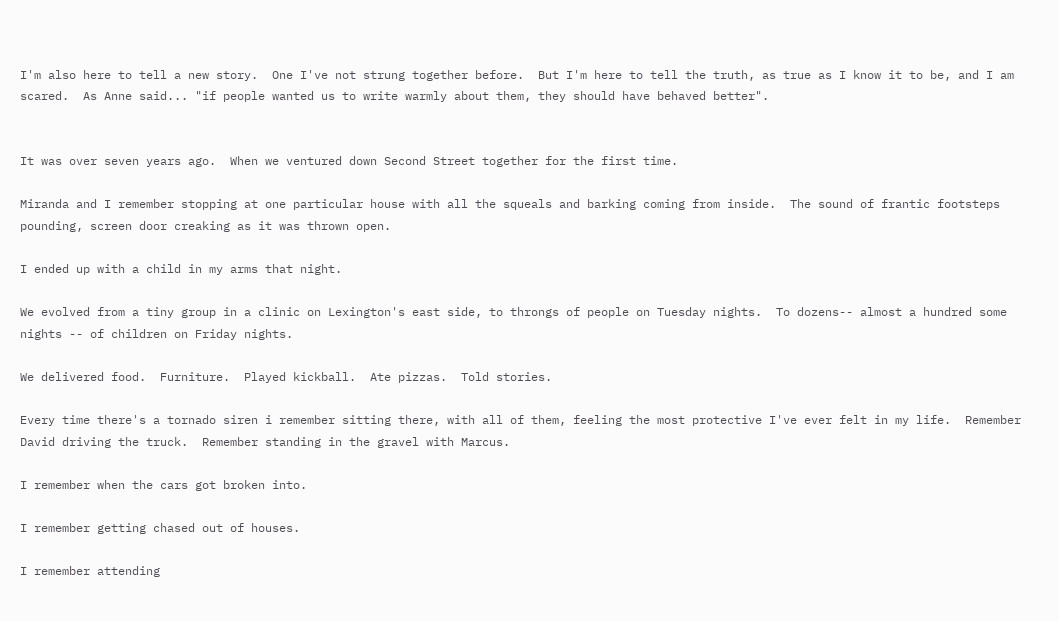I'm also here to tell a new story.  One I've not strung together before.  But I'm here to tell the truth, as true as I know it to be, and I am scared.  As Anne said... "if people wanted us to write warmly about them, they should have behaved better".


It was over seven years ago.  When we ventured down Second Street together for the first time.

Miranda and I remember stopping at one particular house with all the squeals and barking coming from inside.  The sound of frantic footsteps pounding, screen door creaking as it was thrown open.

I ended up with a child in my arms that night.

We evolved from a tiny group in a clinic on Lexington's east side, to throngs of people on Tuesday nights.  To dozens-- almost a hundred some nights -- of children on Friday nights.

We delivered food.  Furniture.  Played kickball.  Ate pizzas.  Told stories.

Every time there's a tornado siren i remember sitting there, with all of them, feeling the most protective I've ever felt in my life.  Remember David driving the truck.  Remember standing in the gravel with Marcus.

I remember when the cars got broken into.

I remember getting chased out of houses.

I remember attending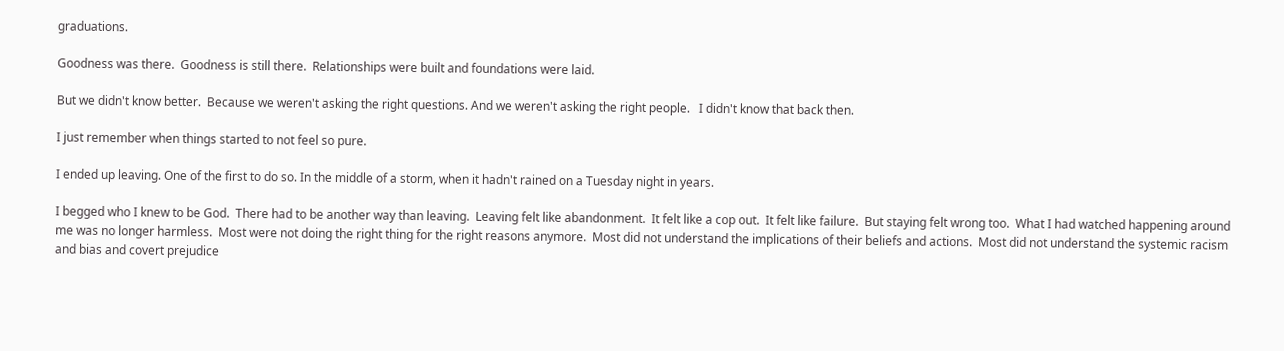graduations.

Goodness was there.  Goodness is still there.  Relationships were built and foundations were laid.

But we didn't know better.  Because we weren't asking the right questions. And we weren't asking the right people.   I didn't know that back then.

I just remember when things started to not feel so pure.

I ended up leaving. One of the first to do so. In the middle of a storm, when it hadn't rained on a Tuesday night in years.

I begged who I knew to be God.  There had to be another way than leaving.  Leaving felt like abandonment.  It felt like a cop out.  It felt like failure.  But staying felt wrong too.  What I had watched happening around me was no longer harmless.  Most were not doing the right thing for the right reasons anymore.  Most did not understand the implications of their beliefs and actions.  Most did not understand the systemic racism and bias and covert prejudice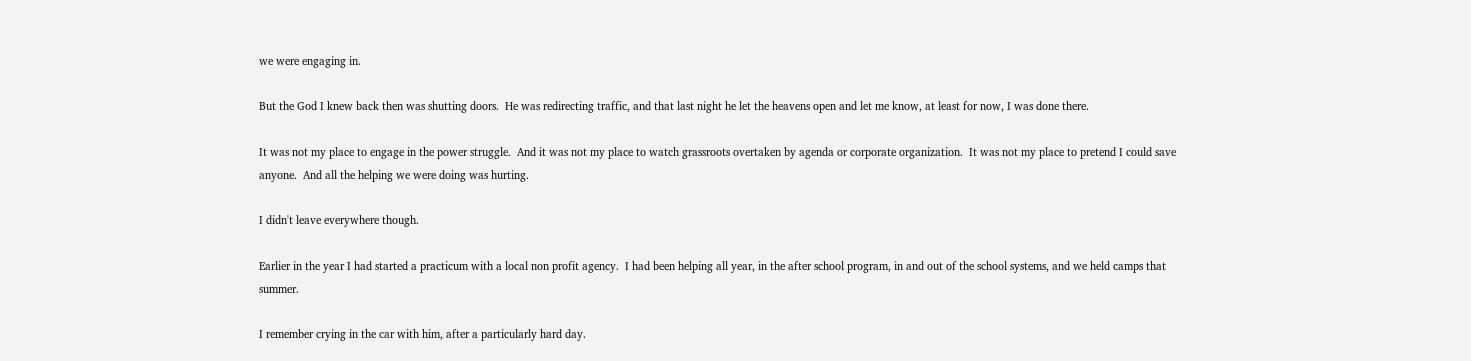we were engaging in.

But the God I knew back then was shutting doors.  He was redirecting traffic, and that last night he let the heavens open and let me know, at least for now, I was done there.

It was not my place to engage in the power struggle.  And it was not my place to watch grassroots overtaken by agenda or corporate organization.  It was not my place to pretend I could save anyone.  And all the helping we were doing was hurting.

I didn't leave everywhere though.

Earlier in the year I had started a practicum with a local non profit agency.  I had been helping all year, in the after school program, in and out of the school systems, and we held camps that summer.

I remember crying in the car with him, after a particularly hard day.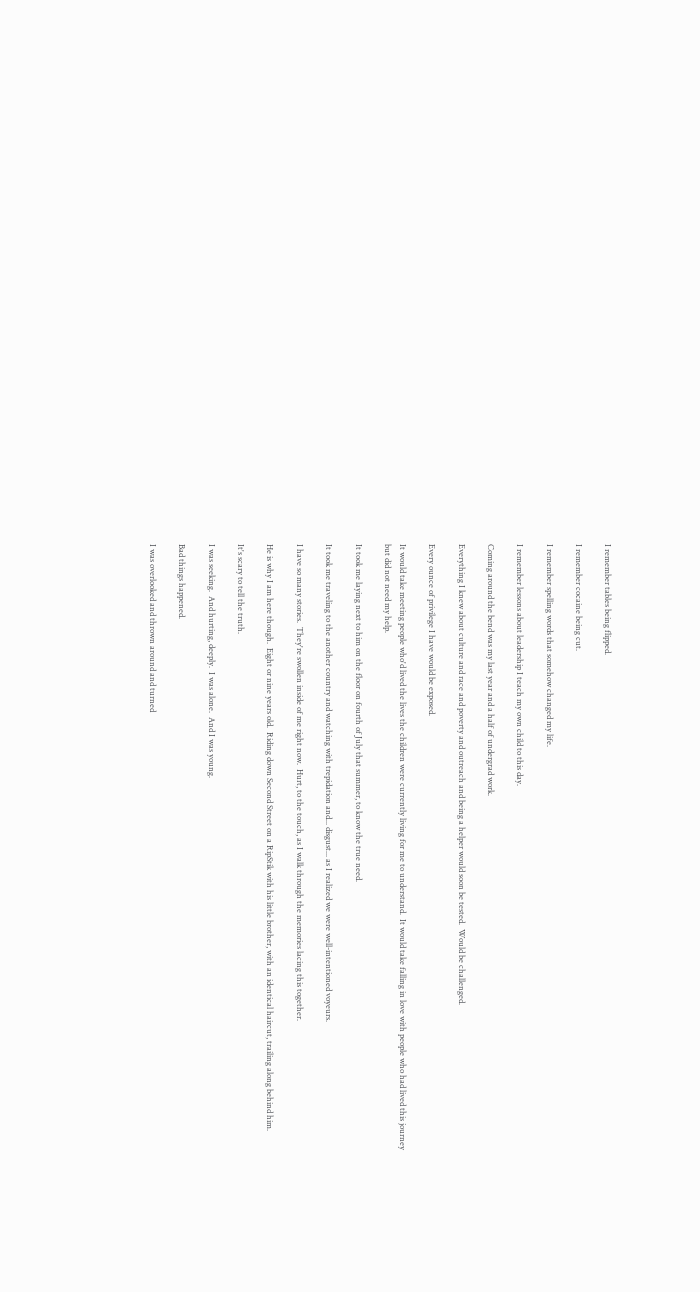I remember tables being flipped.

I remember cocaine being cut.

I remember spelling words that somehow changed my life.

I remember lessons about leadership I teach my own child to this day.

Coming around the bend was my last year and a half of undergrad work.

Everything I knew about culture and race and poverty and outreach and being a helper would soon be tested.  Would be challenged.

Every ounce of privilege I have would be exposed.

It would take meeting people who'd lived the lives the children were currently living for me to understand.  It would take falling in love with people who had lived this journey but did not need my help.

It took me laying next to him on the floor on fourth of July that summer, to know the true need.

It took me traveling to the another country and watching with trepidation and... disgust... as I realized we were well-intentioned voyeurs.

I have so many stories.  They're swollen inside of me right now.  Hurt, to the touch, as I walk through the memories lacing this together.

He is why I am here though.  Eight or nine years old.  Riding down Second Street on a RipStik with his little brother, with an identical haircut, trailing along behind him.

It's scary to tell the truth.

I was seeking.  And hurting, deeply.  I was alone.  And I was young.

Bad things happened.

I was overlooked and thrown around and turned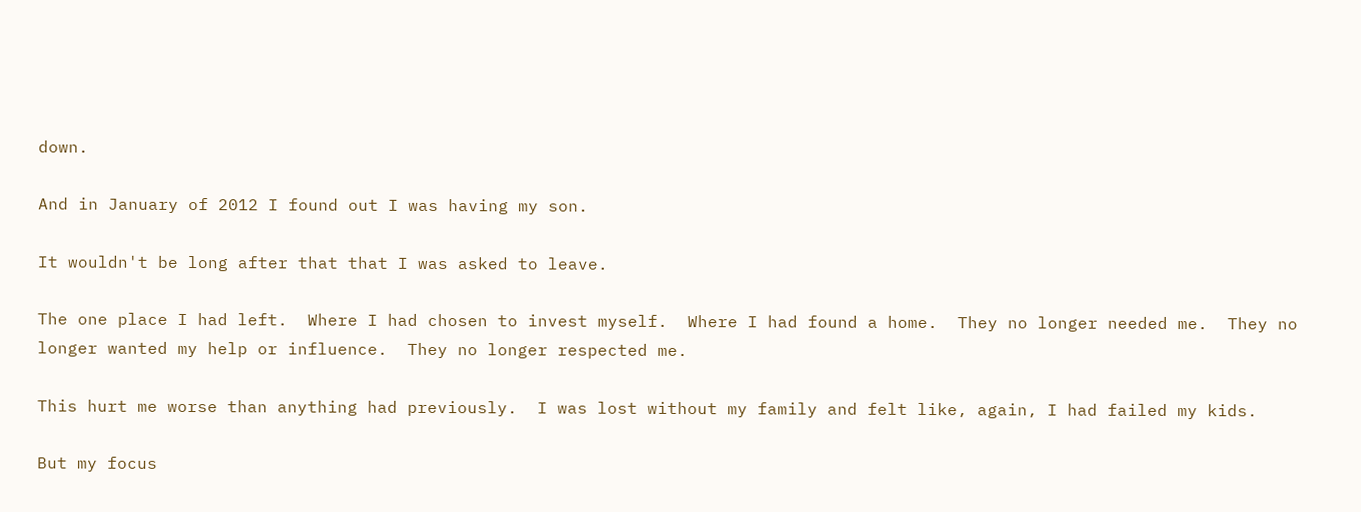down.

And in January of 2012 I found out I was having my son.

It wouldn't be long after that that I was asked to leave.

The one place I had left.  Where I had chosen to invest myself.  Where I had found a home.  They no longer needed me.  They no longer wanted my help or influence.  They no longer respected me.

This hurt me worse than anything had previously.  I was lost without my family and felt like, again, I had failed my kids.

But my focus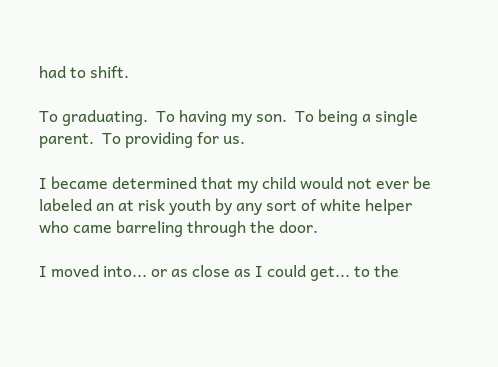had to shift.

To graduating.  To having my son.  To being a single parent.  To providing for us.

I became determined that my child would not ever be labeled an at risk youth by any sort of white helper who came barreling through the door.

I moved into... or as close as I could get... to the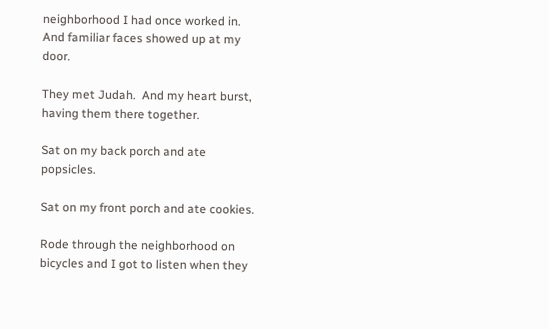neighborhood I had once worked in.  And familiar faces showed up at my door.

They met Judah.  And my heart burst, having them there together.

Sat on my back porch and ate popsicles.

Sat on my front porch and ate cookies.

Rode through the neighborhood on bicycles and I got to listen when they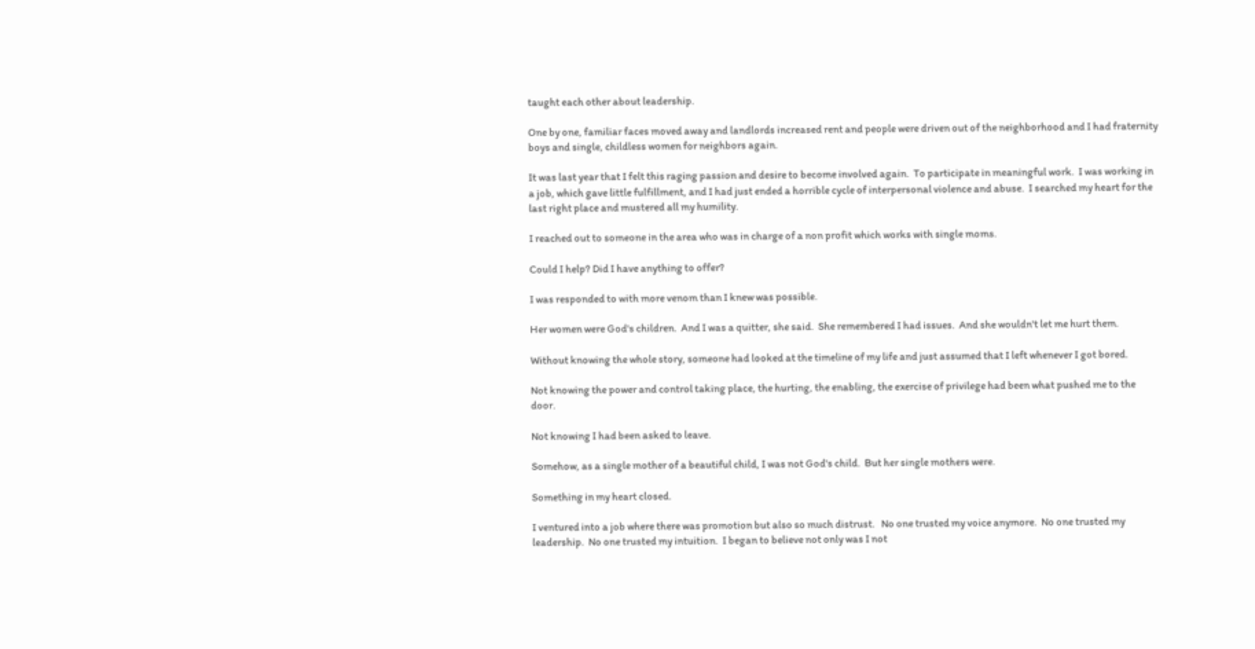taught each other about leadership.

One by one, familiar faces moved away and landlords increased rent and people were driven out of the neighborhood and I had fraternity boys and single, childless women for neighbors again.

It was last year that I felt this raging passion and desire to become involved again.  To participate in meaningful work.  I was working in a job, which gave little fulfillment, and I had just ended a horrible cycle of interpersonal violence and abuse.  I searched my heart for the last right place and mustered all my humility.

I reached out to someone in the area who was in charge of a non profit which works with single moms.

Could I help? Did I have anything to offer?

I was responded to with more venom than I knew was possible.

Her women were God's children.  And I was a quitter, she said.  She remembered I had issues.  And she wouldn't let me hurt them.

Without knowing the whole story, someone had looked at the timeline of my life and just assumed that I left whenever I got bored.

Not knowing the power and control taking place, the hurting, the enabling, the exercise of privilege had been what pushed me to the door.

Not knowing I had been asked to leave.

Somehow, as a single mother of a beautiful child, I was not God's child.  But her single mothers were.

Something in my heart closed.

I ventured into a job where there was promotion but also so much distrust.   No one trusted my voice anymore.  No one trusted my leadership.  No one trusted my intuition.  I began to believe not only was I not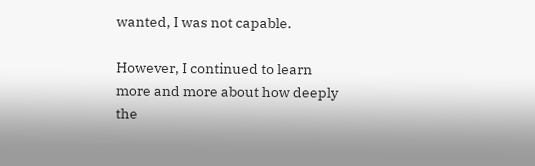wanted, I was not capable.

However, I continued to learn more and more about how deeply the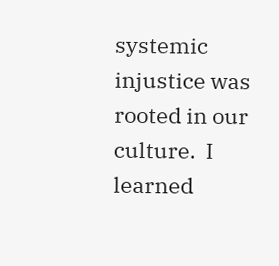systemic injustice was rooted in our culture.  I learned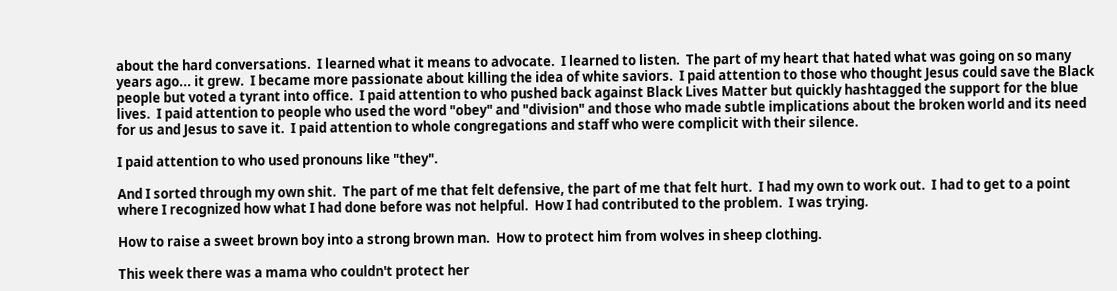about the hard conversations.  I learned what it means to advocate.  I learned to listen.  The part of my heart that hated what was going on so many years ago... it grew.  I became more passionate about killing the idea of white saviors.  I paid attention to those who thought Jesus could save the Black people but voted a tyrant into office.  I paid attention to who pushed back against Black Lives Matter but quickly hashtagged the support for the blue lives.  I paid attention to people who used the word "obey" and "division" and those who made subtle implications about the broken world and its need for us and Jesus to save it.  I paid attention to whole congregations and staff who were complicit with their silence.

I paid attention to who used pronouns like "they".

And I sorted through my own shit.  The part of me that felt defensive, the part of me that felt hurt.  I had my own to work out.  I had to get to a point where I recognized how what I had done before was not helpful.  How I had contributed to the problem.  I was trying.

How to raise a sweet brown boy into a strong brown man.  How to protect him from wolves in sheep clothing.

This week there was a mama who couldn't protect her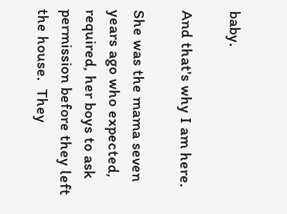baby.

And that's why I am here.

She was the mama seven years ago who expected, required, her boys to ask permission before they left the house.  They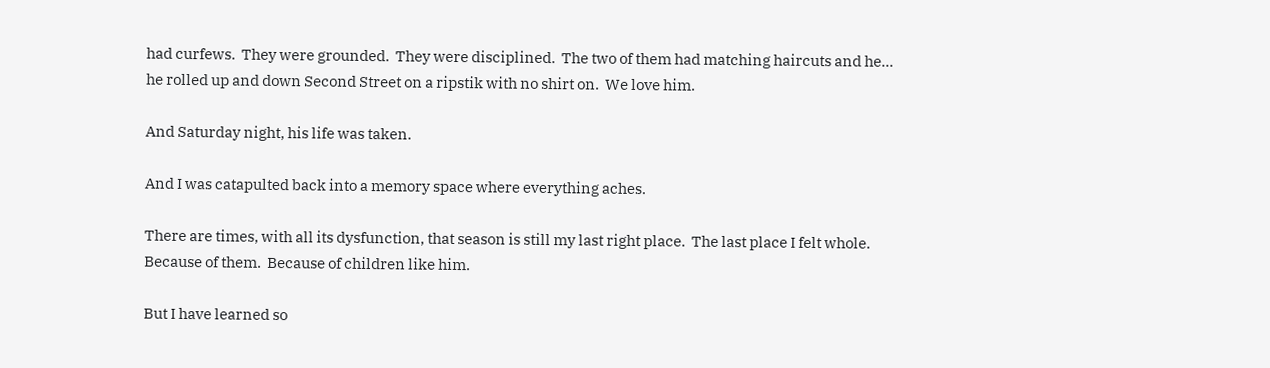had curfews.  They were grounded.  They were disciplined.  The two of them had matching haircuts and he... he rolled up and down Second Street on a ripstik with no shirt on.  We love him.

And Saturday night, his life was taken.

And I was catapulted back into a memory space where everything aches.

There are times, with all its dysfunction, that season is still my last right place.  The last place I felt whole.  Because of them.  Because of children like him.

But I have learned so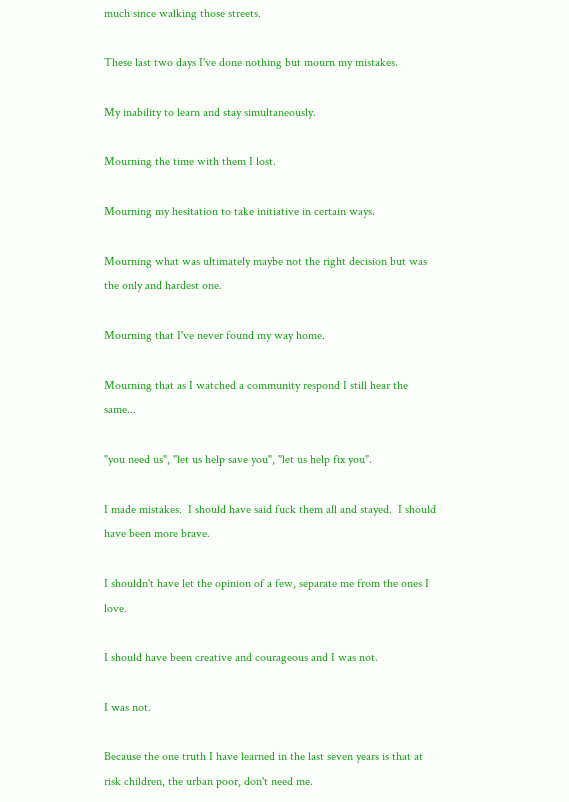much since walking those streets.

These last two days I've done nothing but mourn my mistakes.

My inability to learn and stay simultaneously.

Mourning the time with them I lost.

Mourning my hesitation to take initiative in certain ways.

Mourning what was ultimately maybe not the right decision but was the only and hardest one.

Mourning that I've never found my way home.

Mourning that as I watched a community respond I still hear the same...

"you need us", "let us help save you", "let us help fix you".

I made mistakes.  I should have said fuck them all and stayed.  I should have been more brave.

I shouldn't have let the opinion of a few, separate me from the ones I love.

I should have been creative and courageous and I was not.

I was not.

Because the one truth I have learned in the last seven years is that at risk children, the urban poor, don't need me.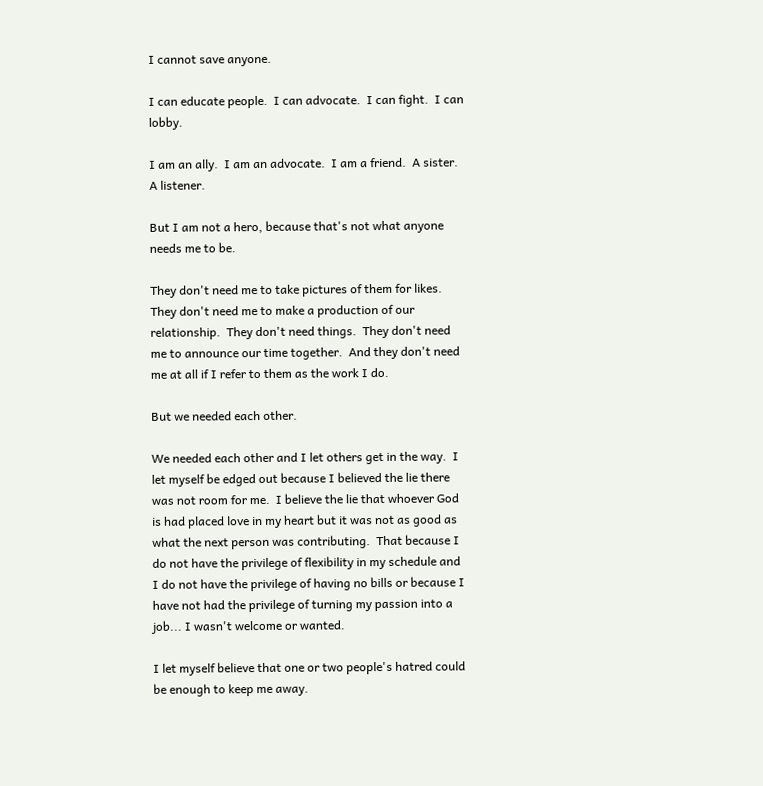I cannot save anyone.

I can educate people.  I can advocate.  I can fight.  I can lobby.

I am an ally.  I am an advocate.  I am a friend.  A sister.  A listener.

But I am not a hero, because that's not what anyone needs me to be.

They don't need me to take pictures of them for likes.  They don't need me to make a production of our relationship.  They don't need things.  They don't need me to announce our time together.  And they don't need me at all if I refer to them as the work I do.

But we needed each other.

We needed each other and I let others get in the way.  I let myself be edged out because I believed the lie there was not room for me.  I believe the lie that whoever God is had placed love in my heart but it was not as good as what the next person was contributing.  That because I do not have the privilege of flexibility in my schedule and I do not have the privilege of having no bills or because I have not had the privilege of turning my passion into a job... I wasn't welcome or wanted.

I let myself believe that one or two people's hatred could be enough to keep me away.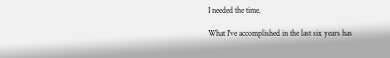I needed the time.

What I've accomplished in the last six years has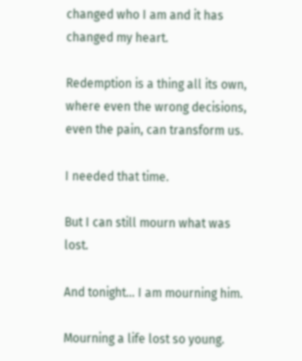changed who I am and it has changed my heart.

Redemption is a thing all its own, where even the wrong decisions, even the pain, can transform us.

I needed that time.

But I can still mourn what was lost.

And tonight... I am mourning him.

Mourning a life lost so young.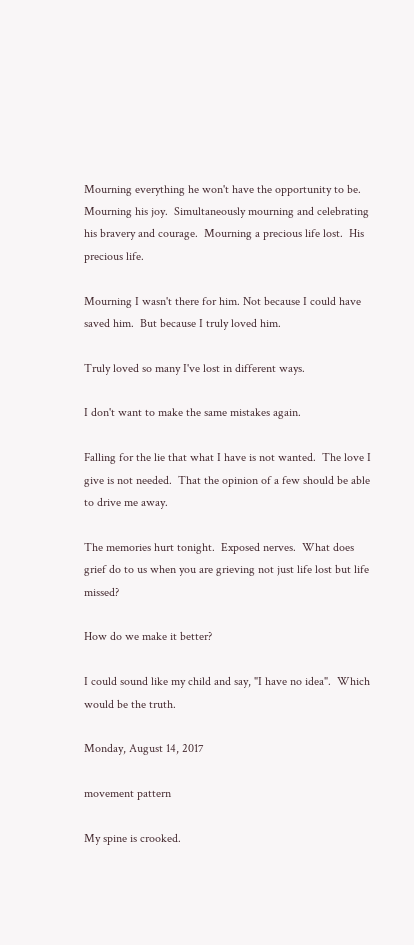Mourning everything he won't have the opportunity to be.  Mourning his joy.  Simultaneously mourning and celebrating his bravery and courage.  Mourning a precious life lost.  His precious life.

Mourning I wasn't there for him. Not because I could have saved him.  But because I truly loved him.

Truly loved so many I've lost in different ways.

I don't want to make the same mistakes again.

Falling for the lie that what I have is not wanted.  The love I give is not needed.  That the opinion of a few should be able to drive me away.

The memories hurt tonight.  Exposed nerves.  What does grief do to us when you are grieving not just life lost but life missed?

How do we make it better?

I could sound like my child and say, "I have no idea".  Which would be the truth.

Monday, August 14, 2017

movement pattern

My spine is crooked.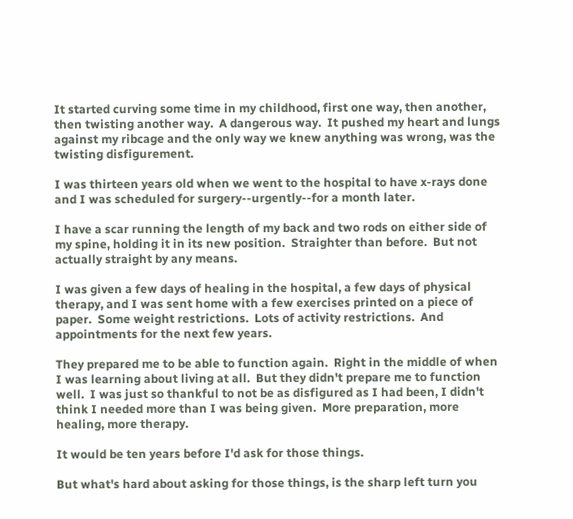It started curving some time in my childhood, first one way, then another, then twisting another way.  A dangerous way.  It pushed my heart and lungs against my ribcage and the only way we knew anything was wrong, was the twisting disfigurement.

I was thirteen years old when we went to the hospital to have x-rays done and I was scheduled for surgery--urgently--for a month later.

I have a scar running the length of my back and two rods on either side of my spine, holding it in its new position.  Straighter than before.  But not actually straight by any means.

I was given a few days of healing in the hospital, a few days of physical therapy, and I was sent home with a few exercises printed on a piece of paper.  Some weight restrictions.  Lots of activity restrictions.  And appointments for the next few years.

They prepared me to be able to function again.  Right in the middle of when I was learning about living at all.  But they didn't prepare me to function well.  I was just so thankful to not be as disfigured as I had been, I didn't think I needed more than I was being given.  More preparation, more healing, more therapy.

It would be ten years before I'd ask for those things.

But what's hard about asking for those things, is the sharp left turn you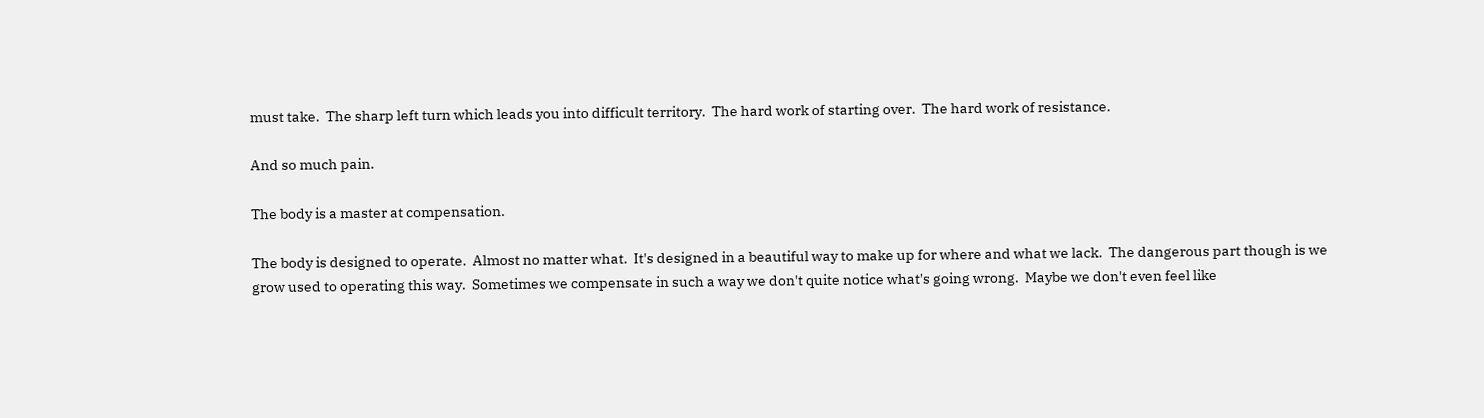must take.  The sharp left turn which leads you into difficult territory.  The hard work of starting over.  The hard work of resistance.

And so much pain.

The body is a master at compensation.

The body is designed to operate.  Almost no matter what.  It's designed in a beautiful way to make up for where and what we lack.  The dangerous part though is we grow used to operating this way.  Sometimes we compensate in such a way we don't quite notice what's going wrong.  Maybe we don't even feel like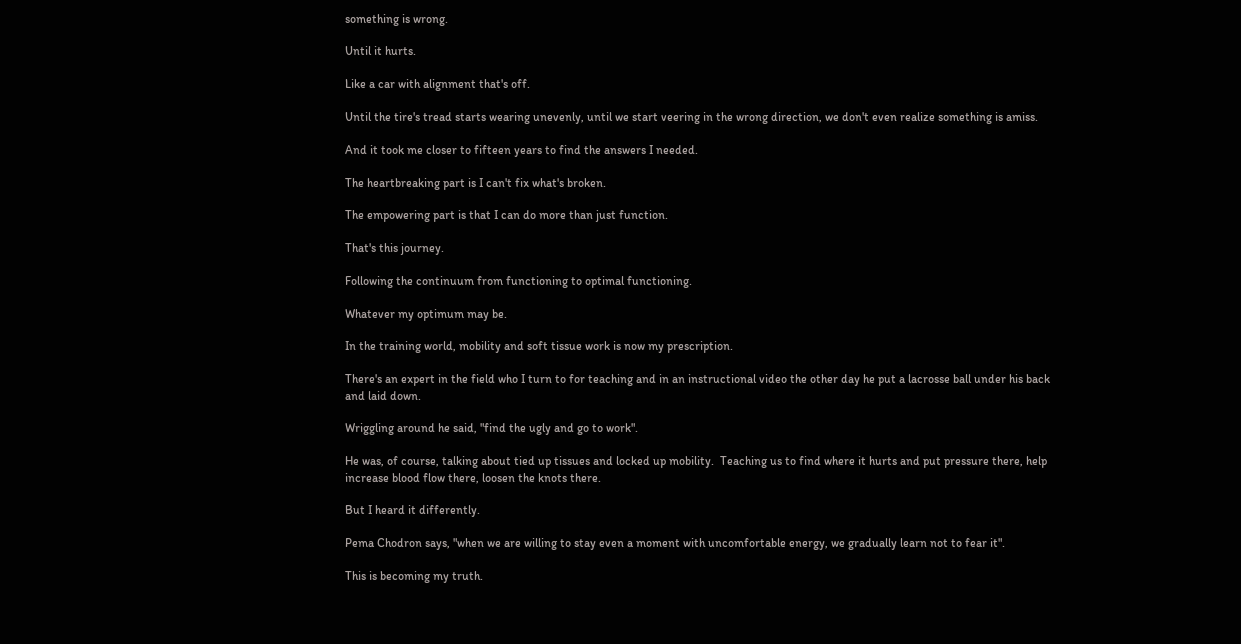something is wrong.

Until it hurts.

Like a car with alignment that's off.

Until the tire's tread starts wearing unevenly, until we start veering in the wrong direction, we don't even realize something is amiss.

And it took me closer to fifteen years to find the answers I needed.

The heartbreaking part is I can't fix what's broken.

The empowering part is that I can do more than just function.

That's this journey.

Following the continuum from functioning to optimal functioning.

Whatever my optimum may be.

In the training world, mobility and soft tissue work is now my prescription.

There's an expert in the field who I turn to for teaching and in an instructional video the other day he put a lacrosse ball under his back and laid down.

Wriggling around he said, "find the ugly and go to work".

He was, of course, talking about tied up tissues and locked up mobility.  Teaching us to find where it hurts and put pressure there, help increase blood flow there, loosen the knots there.

But I heard it differently.

Pema Chodron says, "when we are willing to stay even a moment with uncomfortable energy, we gradually learn not to fear it".

This is becoming my truth.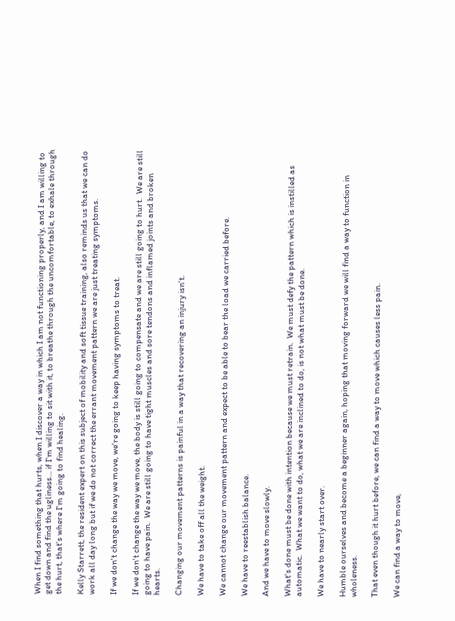When I find something that hurts, when I discover a way in which I am not functioning properly, and I am willing to get down and find the ugliness... if I'm willing to sit with it, to breathe through the uncomfortable, to exhale through the hurt, that's where I'm going to find healing.

Kelly Starrett, the resident expert on this subject of mobility and soft tissue training, also reminds us that we can do work all day long but if we do not correct the errant movement pattern we are just treating symptoms.

If we don't change the way we move, we're going to keep having symptoms to treat.

If we don't change the way we move, the body is still going to compensate and we are still going to hurt.  We are still going to have pain.  We are still going to have tight muscles and sore tendons and inflamed joints and broken hearts.

Changing our movement patterns is painful in a way that recovering an injury isn't.

We have to take off all the weight.

We cannot change our movement pattern and expect to be able to bear the load we carried before.

We have to reestablish balance.

And we have to move slowly.

What's done must be done with intention because we must retrain.  We must defy the pattern which is instilled as automatic.  What we want to do, what we are inclined to do, is not what must be done.

We have to nearly start over.

Humble ourselves and become a beginner again, hoping that moving forward we will find a way to function in wholeness.

That even though it hurt before, we can find a way to move which causes less pain.

We can find a way to move,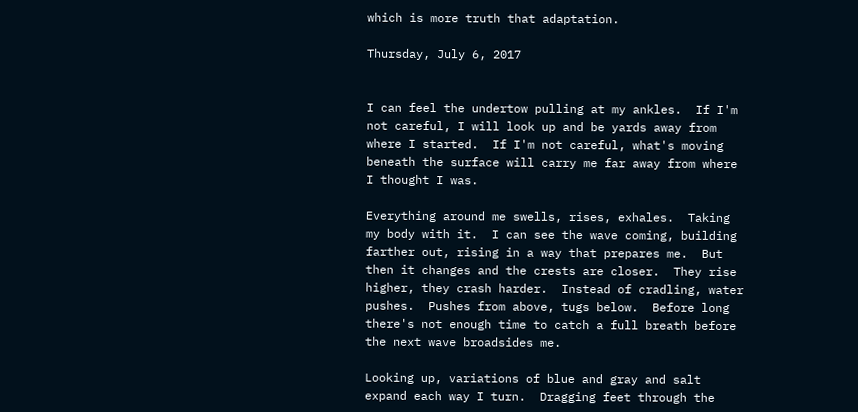which is more truth that adaptation.

Thursday, July 6, 2017


I can feel the undertow pulling at my ankles.  If I'm not careful, I will look up and be yards away from where I started.  If I'm not careful, what's moving beneath the surface will carry me far away from where I thought I was.

Everything around me swells, rises, exhales.  Taking my body with it.  I can see the wave coming, building farther out, rising in a way that prepares me.  But then it changes and the crests are closer.  They rise higher, they crash harder.  Instead of cradling, water pushes.  Pushes from above, tugs below.  Before long there's not enough time to catch a full breath before the next wave broadsides me.

Looking up, variations of blue and gray and salt expand each way I turn.  Dragging feet through the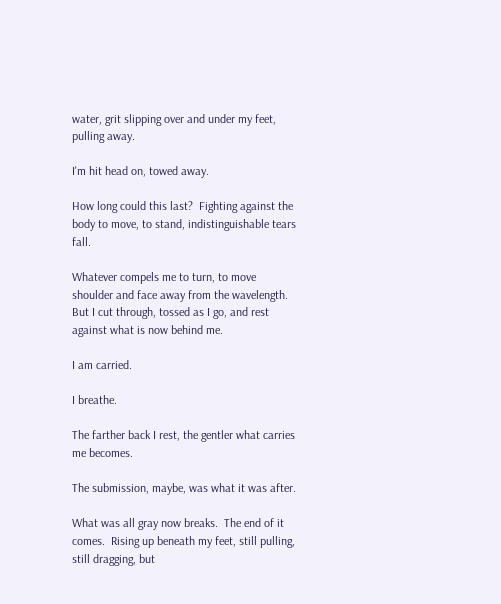water, grit slipping over and under my feet, pulling away.

I'm hit head on, towed away.

How long could this last?  Fighting against the body to move, to stand, indistinguishable tears fall.

Whatever compels me to turn, to move shoulder and face away from the wavelength.  But I cut through, tossed as I go, and rest against what is now behind me.

I am carried.

I breathe.

The farther back I rest, the gentler what carries me becomes.

The submission, maybe, was what it was after.

What was all gray now breaks.  The end of it comes.  Rising up beneath my feet, still pulling, still dragging, but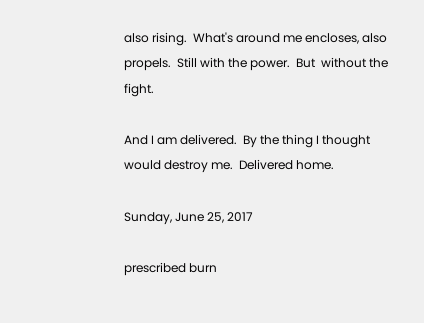also rising.  What's around me encloses, also propels.  Still with the power.  But  without the fight.

And I am delivered.  By the thing I thought would destroy me.  Delivered home.

Sunday, June 25, 2017

prescribed burn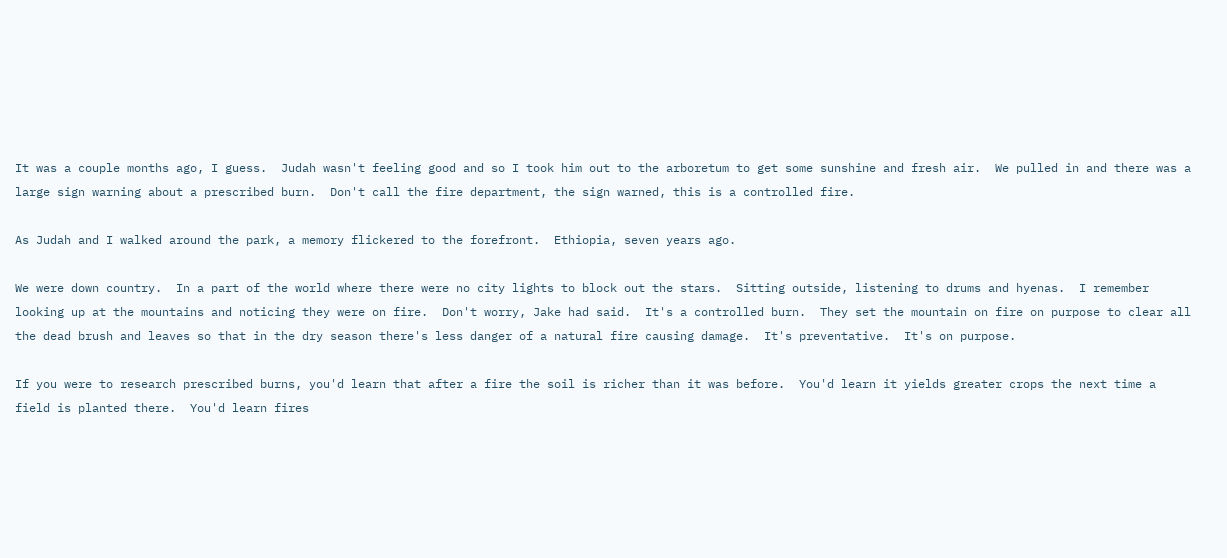It was a couple months ago, I guess.  Judah wasn't feeling good and so I took him out to the arboretum to get some sunshine and fresh air.  We pulled in and there was a large sign warning about a prescribed burn.  Don't call the fire department, the sign warned, this is a controlled fire.

As Judah and I walked around the park, a memory flickered to the forefront.  Ethiopia, seven years ago.

We were down country.  In a part of the world where there were no city lights to block out the stars.  Sitting outside, listening to drums and hyenas.  I remember looking up at the mountains and noticing they were on fire.  Don't worry, Jake had said.  It's a controlled burn.  They set the mountain on fire on purpose to clear all the dead brush and leaves so that in the dry season there's less danger of a natural fire causing damage.  It's preventative.  It's on purpose.

If you were to research prescribed burns, you'd learn that after a fire the soil is richer than it was before.  You'd learn it yields greater crops the next time a field is planted there.  You'd learn fires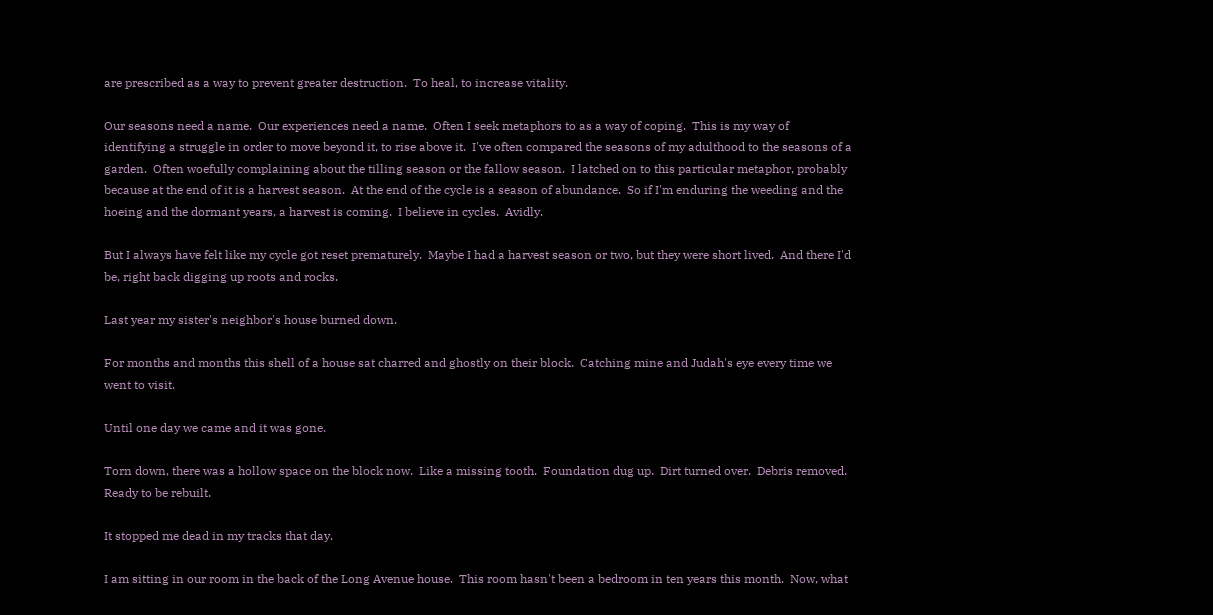are prescribed as a way to prevent greater destruction.  To heal, to increase vitality.

Our seasons need a name.  Our experiences need a name.  Often I seek metaphors to as a way of coping.  This is my way of identifying a struggle in order to move beyond it, to rise above it.  I've often compared the seasons of my adulthood to the seasons of a garden.  Often woefully complaining about the tilling season or the fallow season.  I latched on to this particular metaphor, probably because at the end of it is a harvest season.  At the end of the cycle is a season of abundance.  So if I'm enduring the weeding and the hoeing and the dormant years, a harvest is coming.  I believe in cycles.  Avidly.

But I always have felt like my cycle got reset prematurely.  Maybe I had a harvest season or two, but they were short lived.  And there I'd be, right back digging up roots and rocks.

Last year my sister's neighbor's house burned down.

For months and months this shell of a house sat charred and ghostly on their block.  Catching mine and Judah's eye every time we went to visit.

Until one day we came and it was gone.

Torn down, there was a hollow space on the block now.  Like a missing tooth.  Foundation dug up.  Dirt turned over.  Debris removed.  Ready to be rebuilt.

It stopped me dead in my tracks that day.

I am sitting in our room in the back of the Long Avenue house.  This room hasn't been a bedroom in ten years this month.  Now, what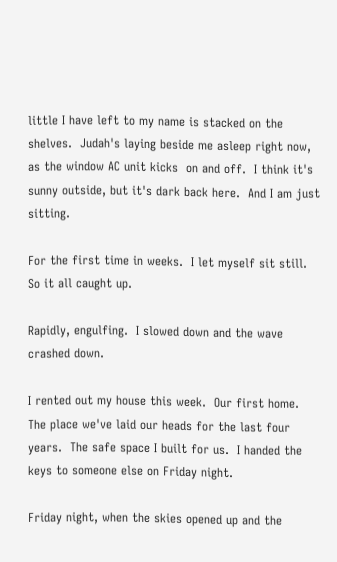little I have left to my name is stacked on the shelves.  Judah's laying beside me asleep right now, as the window AC unit kicks  on and off.  I think it's sunny outside, but it's dark back here.  And I am just sitting.

For the first time in weeks.  I let myself sit still.  So it all caught up.

Rapidly, engulfing.  I slowed down and the wave crashed down.

I rented out my house this week.  Our first home.  The place we've laid our heads for the last four years.  The safe space I built for us.  I handed the keys to someone else on Friday night.

Friday night, when the skies opened up and the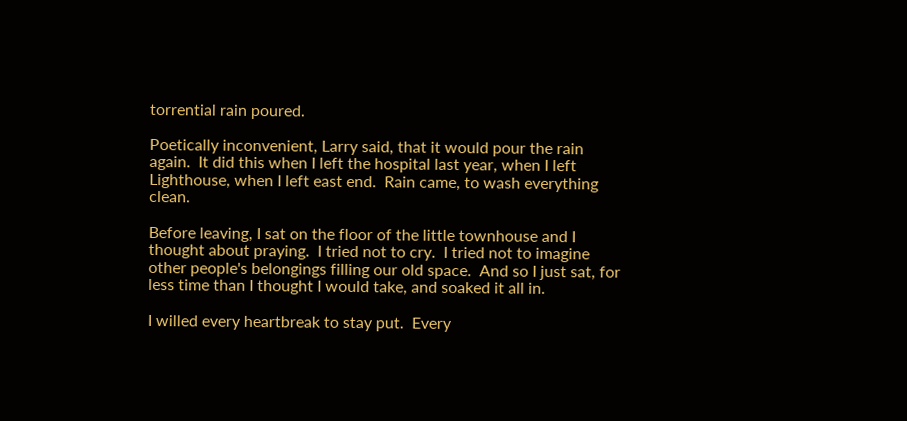torrential rain poured.

Poetically inconvenient, Larry said, that it would pour the rain again.  It did this when I left the hospital last year, when I left Lighthouse, when I left east end.  Rain came, to wash everything clean.

Before leaving, I sat on the floor of the little townhouse and I thought about praying.  I tried not to cry.  I tried not to imagine other people's belongings filling our old space.  And so I just sat, for less time than I thought I would take, and soaked it all in.

I willed every heartbreak to stay put.  Every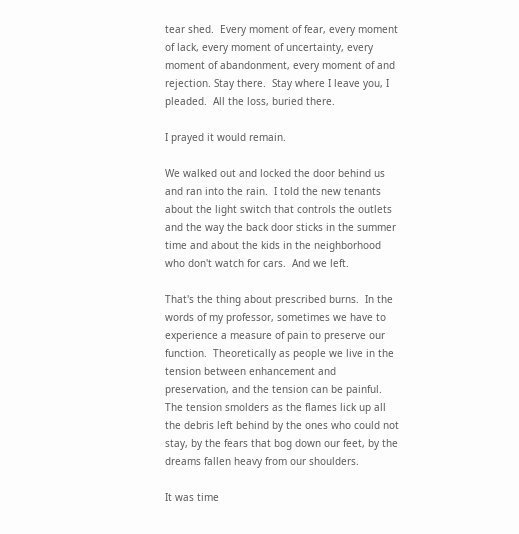tear shed.  Every moment of fear, every moment of lack, every moment of uncertainty, every moment of abandonment, every moment of and rejection. Stay there.  Stay where I leave you, I pleaded.  All the loss, buried there.

I prayed it would remain.

We walked out and locked the door behind us and ran into the rain.  I told the new tenants about the light switch that controls the outlets and the way the back door sticks in the summer time and about the kids in the neighborhood who don't watch for cars.  And we left.

That's the thing about prescribed burns.  In the words of my professor, sometimes we have to experience a measure of pain to preserve our function.  Theoretically as people we live in the tension between enhancement and preservation, and the tension can be painful.  The tension smolders as the flames lick up all the debris left behind by the ones who could not stay, by the fears that bog down our feet, by the dreams fallen heavy from our shoulders.

It was time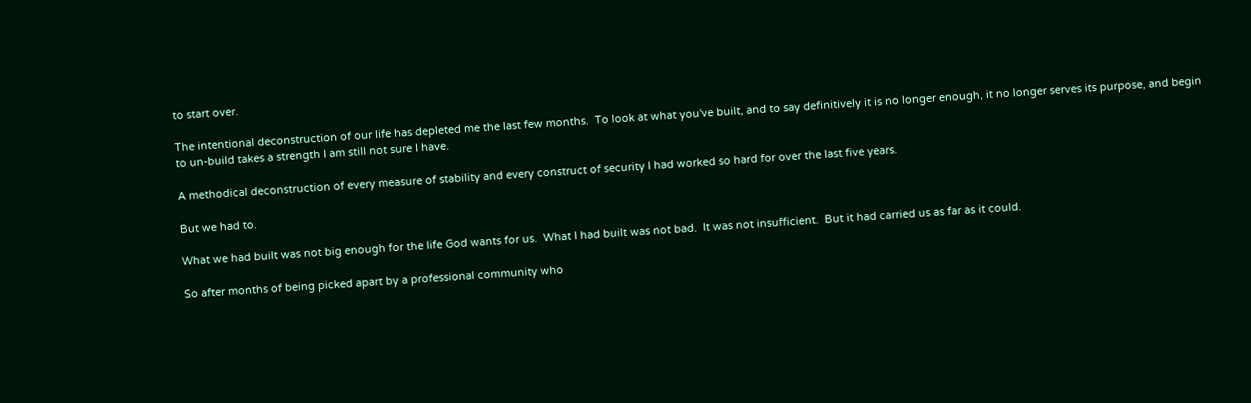to start over.

The intentional deconstruction of our life has depleted me the last few months.  To look at what you've built, and to say definitively it is no longer enough, it no longer serves its purpose, and begin to un-build takes a strength I am still not sure I have.

A methodical deconstruction of every measure of stability and every construct of security I had worked so hard for over the last five years.

But we had to.

What we had built was not big enough for the life God wants for us.  What I had built was not bad.  It was not insufficient.  But it had carried us as far as it could.

So after months of being picked apart by a professional community who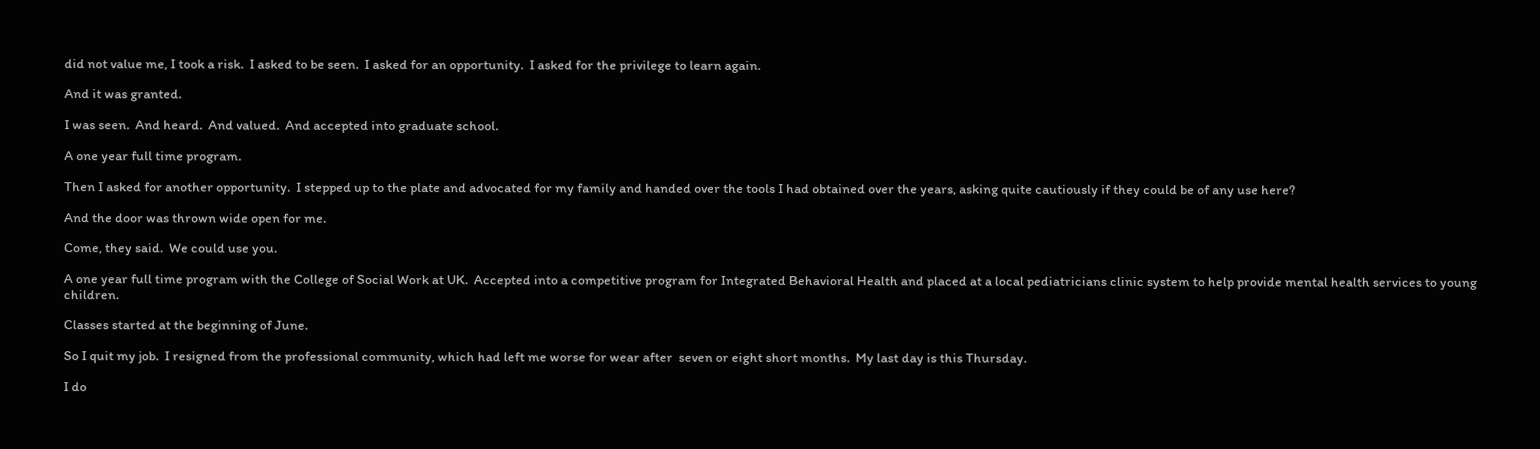did not value me, I took a risk.  I asked to be seen.  I asked for an opportunity.  I asked for the privilege to learn again.

And it was granted.

I was seen.  And heard.  And valued.  And accepted into graduate school.

A one year full time program.

Then I asked for another opportunity.  I stepped up to the plate and advocated for my family and handed over the tools I had obtained over the years, asking quite cautiously if they could be of any use here?

And the door was thrown wide open for me.

Come, they said.  We could use you.

A one year full time program with the College of Social Work at UK.  Accepted into a competitive program for Integrated Behavioral Health and placed at a local pediatricians clinic system to help provide mental health services to young children.

Classes started at the beginning of June.

So I quit my job.  I resigned from the professional community, which had left me worse for wear after  seven or eight short months.  My last day is this Thursday.

I do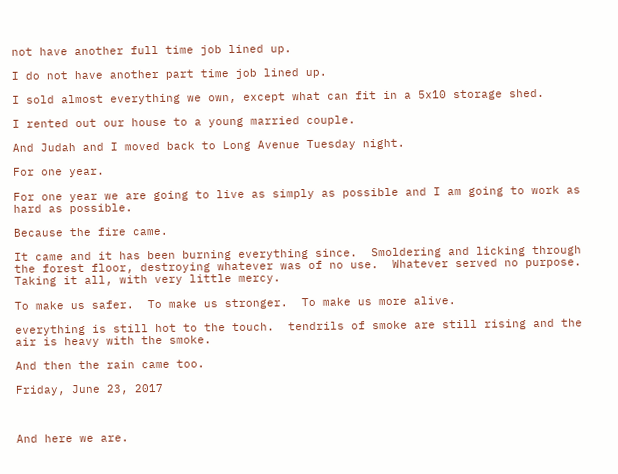not have another full time job lined up.

I do not have another part time job lined up.

I sold almost everything we own, except what can fit in a 5x10 storage shed.

I rented out our house to a young married couple.

And Judah and I moved back to Long Avenue Tuesday night.

For one year.

For one year we are going to live as simply as possible and I am going to work as hard as possible.

Because the fire came.

It came and it has been burning everything since.  Smoldering and licking through the forest floor, destroying whatever was of no use.  Whatever served no purpose.  Taking it all, with very little mercy.

To make us safer.  To make us stronger.  To make us more alive.

everything is still hot to the touch.  tendrils of smoke are still rising and the air is heavy with the smoke.

And then the rain came too.

Friday, June 23, 2017



And here we are.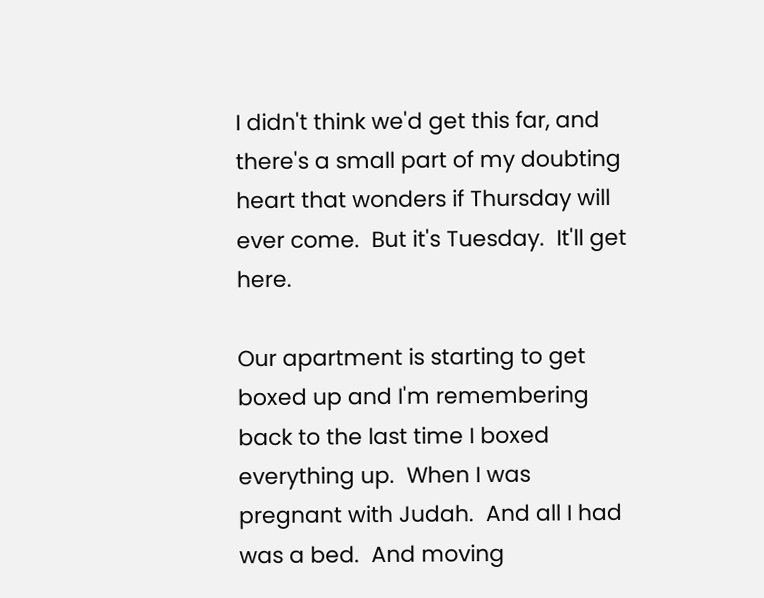I didn't think we'd get this far, and there's a small part of my doubting heart that wonders if Thursday will ever come.  But it's Tuesday.  It'll get here.

Our apartment is starting to get boxed up and I'm remembering back to the last time I boxed everything up.  When I was pregnant with Judah.  And all I had was a bed.  And moving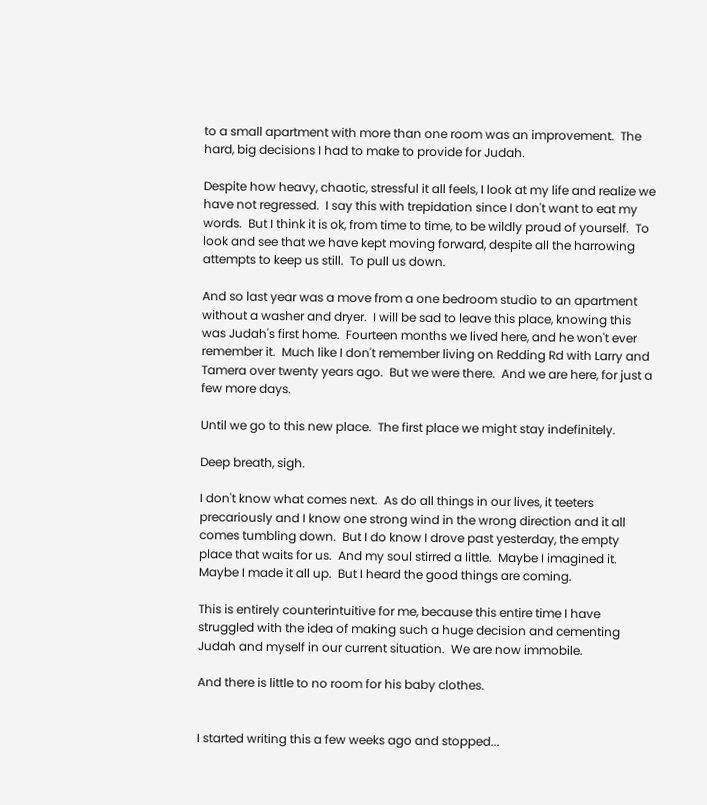to a small apartment with more than one room was an improvement.  The hard, big decisions I had to make to provide for Judah.

Despite how heavy, chaotic, stressful it all feels, I look at my life and realize we have not regressed.  I say this with trepidation since I don't want to eat my words.  But I think it is ok, from time to time, to be wildly proud of yourself.  To look and see that we have kept moving forward, despite all the harrowing attempts to keep us still.  To pull us down.

And so last year was a move from a one bedroom studio to an apartment without a washer and dryer.  I will be sad to leave this place, knowing this was Judah's first home.  Fourteen months we lived here, and he won't ever remember it.  Much like I don't remember living on Redding Rd with Larry and Tamera over twenty years ago.  But we were there.  And we are here, for just a few more days.

Until we go to this new place.  The first place we might stay indefinitely.

Deep breath, sigh.

I don't know what comes next.  As do all things in our lives, it teeters precariously and I know one strong wind in the wrong direction and it all comes tumbling down.  But I do know I drove past yesterday, the empty place that waits for us.  And my soul stirred a little.  Maybe I imagined it.  Maybe I made it all up.  But I heard the good things are coming.

This is entirely counterintuitive for me, because this entire time I have struggled with the idea of making such a huge decision and cementing Judah and myself in our current situation.  We are now immobile.

And there is little to no room for his baby clothes.


I started writing this a few weeks ago and stopped...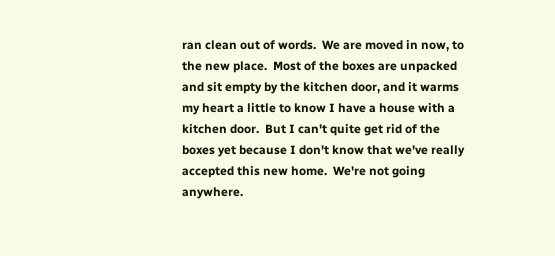ran clean out of words.  We are moved in now, to the new place.  Most of the boxes are unpacked and sit empty by the kitchen door, and it warms my heart a little to know I have a house with a kitchen door.  But I can't quite get rid of the boxes yet because I don't know that we've really accepted this new home.  We're not going anywhere.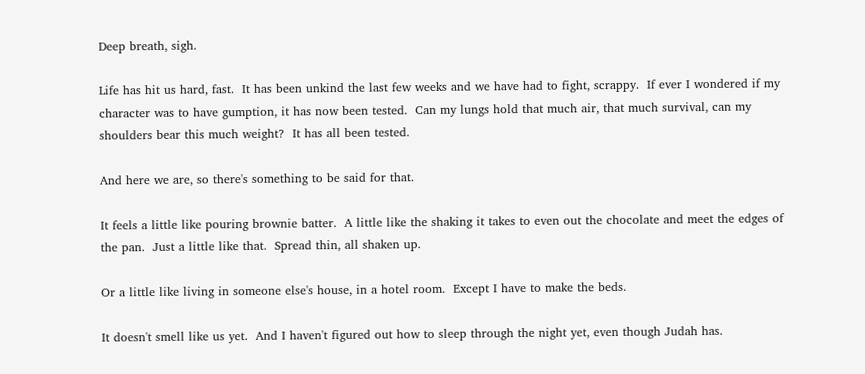Deep breath, sigh.

Life has hit us hard, fast.  It has been unkind the last few weeks and we have had to fight, scrappy.  If ever I wondered if my character was to have gumption, it has now been tested.  Can my lungs hold that much air, that much survival, can my shoulders bear this much weight?  It has all been tested.

And here we are, so there's something to be said for that.

It feels a little like pouring brownie batter.  A little like the shaking it takes to even out the chocolate and meet the edges of the pan.  Just a little like that.  Spread thin, all shaken up.

Or a little like living in someone else's house, in a hotel room.  Except I have to make the beds.

It doesn't smell like us yet.  And I haven't figured out how to sleep through the night yet, even though Judah has.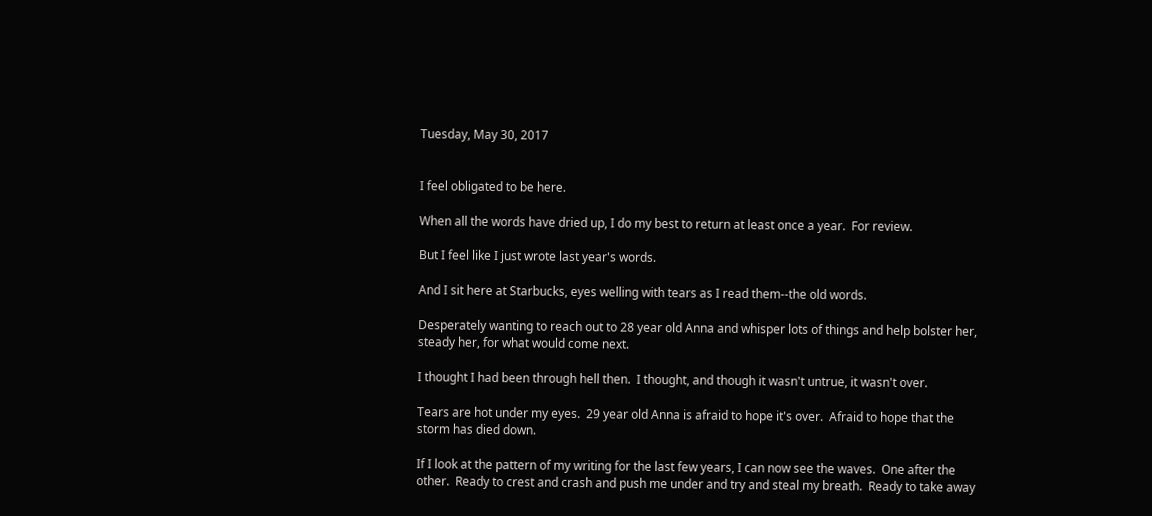Tuesday, May 30, 2017


I feel obligated to be here.

When all the words have dried up, I do my best to return at least once a year.  For review.

But I feel like I just wrote last year's words.

And I sit here at Starbucks, eyes welling with tears as I read them--the old words.

Desperately wanting to reach out to 28 year old Anna and whisper lots of things and help bolster her, steady her, for what would come next.

I thought I had been through hell then.  I thought, and though it wasn't untrue, it wasn't over.

Tears are hot under my eyes.  29 year old Anna is afraid to hope it's over.  Afraid to hope that the storm has died down.

If I look at the pattern of my writing for the last few years, I can now see the waves.  One after the other.  Ready to crest and crash and push me under and try and steal my breath.  Ready to take away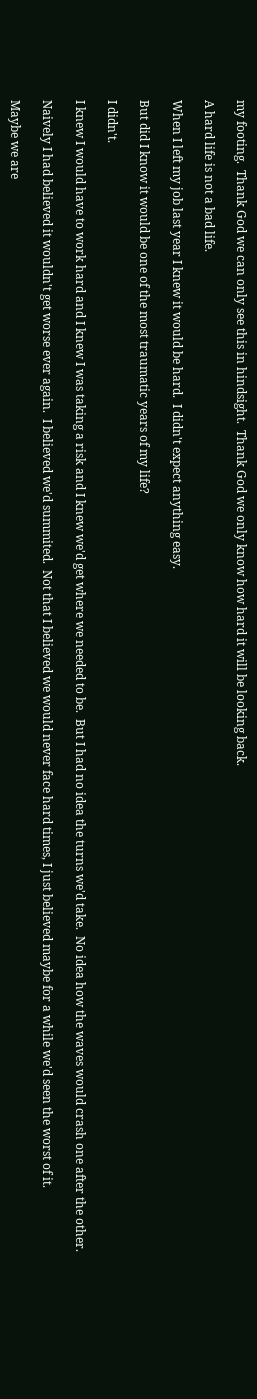my footing.  Thank God we can only see this in hindsight.  Thank God we only know how hard it will be looking back.

A hard life is not a bad life.

When I left my job last year I knew it would be hard.  I didn't expect anything easy.

But did I know it would be one of the most traumatic years of my life?

I didn't.

I knew I would have to work hard and I knew I was taking a risk and I knew we'd get where we needed to be.  But I had no idea the turns we'd take.  No idea how the waves would crash one after the other.

Naively I had believed it wouldn't get worse ever again.  I believed we'd summited.  Not that I believed we would never face hard times, I just believed maybe for a while we'd seen the worst of it.

Maybe we are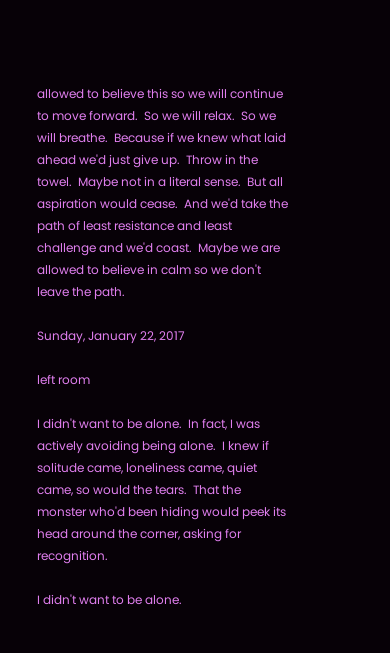allowed to believe this so we will continue to move forward.  So we will relax.  So we will breathe.  Because if we knew what laid ahead we'd just give up.  Throw in the towel.  Maybe not in a literal sense.  But all aspiration would cease.  And we'd take the path of least resistance and least challenge and we'd coast.  Maybe we are allowed to believe in calm so we don't leave the path.

Sunday, January 22, 2017

left room

I didn't want to be alone.  In fact, I was actively avoiding being alone.  I knew if solitude came, loneliness came, quiet came, so would the tears.  That the monster who'd been hiding would peek its head around the corner, asking for recognition.

I didn't want to be alone.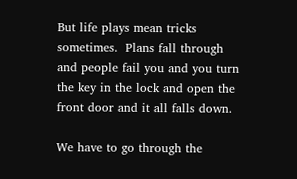But life plays mean tricks sometimes.  Plans fall through and people fail you and you turn the key in the lock and open the front door and it all falls down.

We have to go through the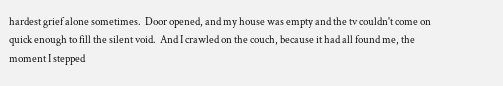hardest grief alone sometimes.  Door opened, and my house was empty and the tv couldn't come on quick enough to fill the silent void.  And I crawled on the couch, because it had all found me, the moment I stepped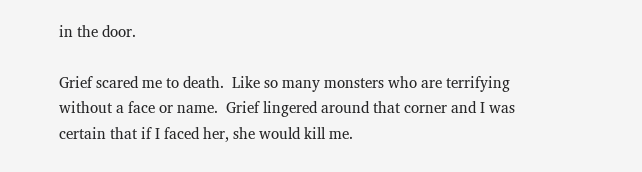in the door.

Grief scared me to death.  Like so many monsters who are terrifying without a face or name.  Grief lingered around that corner and I was certain that if I faced her, she would kill me.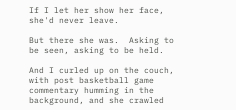If I let her show her face, she'd never leave.

But there she was.  Asking to be seen, asking to be held.

And I curled up on the couch, with post basketball game commentary humming in the background, and she crawled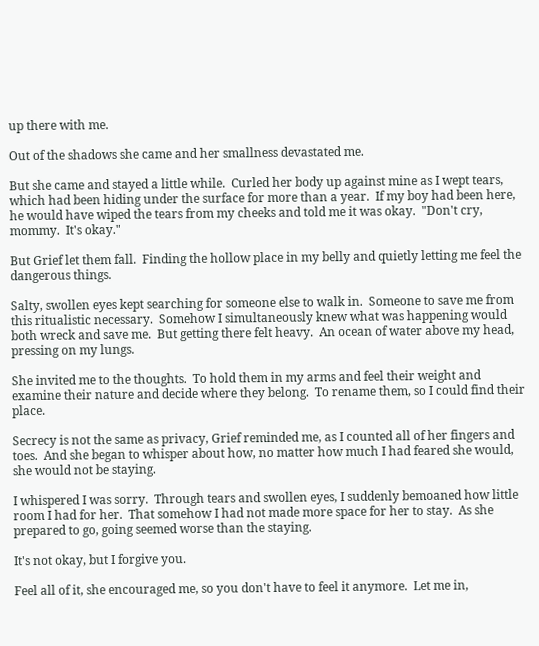up there with me.

Out of the shadows she came and her smallness devastated me.

But she came and stayed a little while.  Curled her body up against mine as I wept tears, which had been hiding under the surface for more than a year.  If my boy had been here, he would have wiped the tears from my cheeks and told me it was okay.  "Don't cry, mommy.  It's okay."

But Grief let them fall.  Finding the hollow place in my belly and quietly letting me feel the dangerous things.

Salty, swollen eyes kept searching for someone else to walk in.  Someone to save me from this ritualistic necessary.  Somehow I simultaneously knew what was happening would both wreck and save me.  But getting there felt heavy.  An ocean of water above my head, pressing on my lungs.

She invited me to the thoughts.  To hold them in my arms and feel their weight and examine their nature and decide where they belong.  To rename them, so I could find their place.

Secrecy is not the same as privacy, Grief reminded me, as I counted all of her fingers and toes.  And she began to whisper about how, no matter how much I had feared she would, she would not be staying.

I whispered I was sorry.  Through tears and swollen eyes, I suddenly bemoaned how little room I had for her.  That somehow I had not made more space for her to stay.  As she prepared to go, going seemed worse than the staying.

It's not okay, but I forgive you.

Feel all of it, she encouraged me, so you don't have to feel it anymore.  Let me in,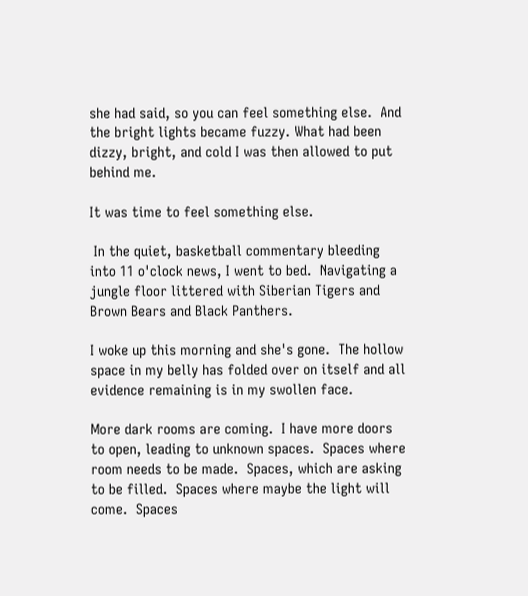she had said, so you can feel something else.  And the bright lights became fuzzy. What had been dizzy, bright, and cold I was then allowed to put behind me.

It was time to feel something else.

 In the quiet, basketball commentary bleeding into 11 o'clock news, I went to bed.  Navigating a jungle floor littered with Siberian Tigers and Brown Bears and Black Panthers.

I woke up this morning and she's gone.  The hollow space in my belly has folded over on itself and all evidence remaining is in my swollen face.

More dark rooms are coming.  I have more doors to open, leading to unknown spaces.  Spaces where room needs to be made.  Spaces, which are asking to be filled.  Spaces where maybe the light will come.  Spaces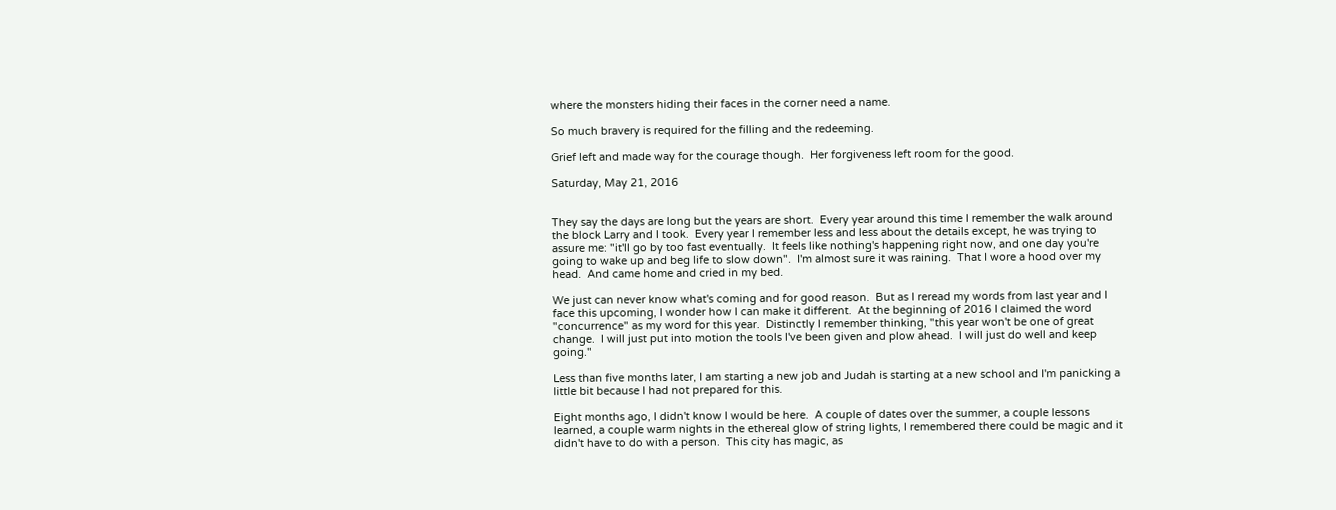where the monsters hiding their faces in the corner need a name.

So much bravery is required for the filling and the redeeming.

Grief left and made way for the courage though.  Her forgiveness left room for the good.

Saturday, May 21, 2016


They say the days are long but the years are short.  Every year around this time I remember the walk around the block Larry and I took.  Every year I remember less and less about the details except, he was trying to assure me: "it'll go by too fast eventually.  It feels like nothing's happening right now, and one day you're going to wake up and beg life to slow down".  I'm almost sure it was raining.  That I wore a hood over my head.  And came home and cried in my bed.

We just can never know what's coming and for good reason.  But as I reread my words from last year and I face this upcoming, I wonder how I can make it different.  At the beginning of 2016 I claimed the word "concurrence" as my word for this year.  Distinctly I remember thinking, "this year won't be one of great change.  I will just put into motion the tools I've been given and plow ahead.  I will just do well and keep going."

Less than five months later, I am starting a new job and Judah is starting at a new school and I'm panicking a little bit because I had not prepared for this.

Eight months ago, I didn't know I would be here.  A couple of dates over the summer, a couple lessons learned, a couple warm nights in the ethereal glow of string lights, I remembered there could be magic and it didn't have to do with a person.  This city has magic, as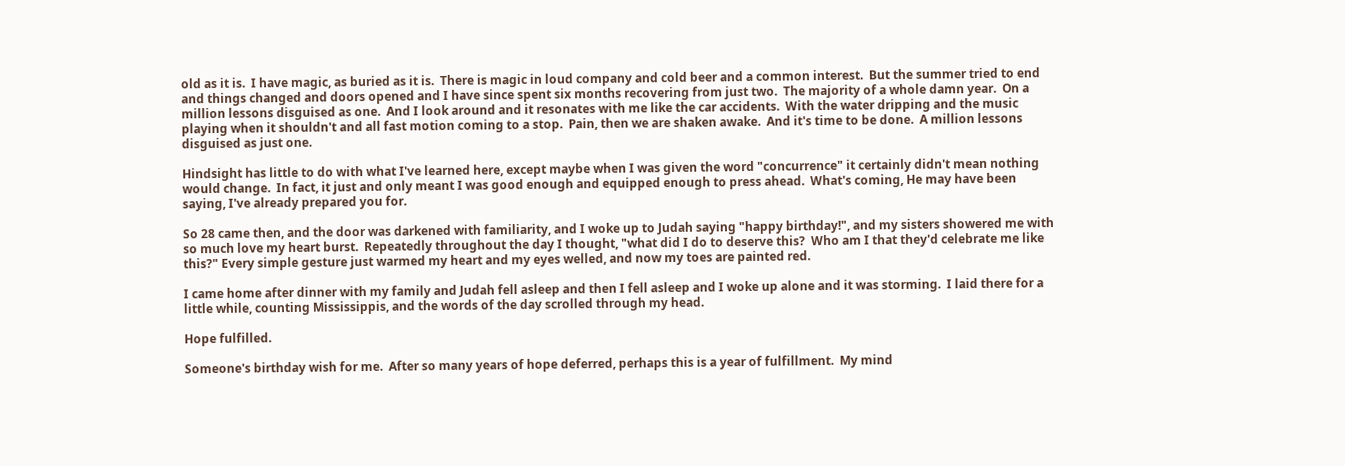old as it is.  I have magic, as buried as it is.  There is magic in loud company and cold beer and a common interest.  But the summer tried to end and things changed and doors opened and I have since spent six months recovering from just two.  The majority of a whole damn year.  On a million lessons disguised as one.  And I look around and it resonates with me like the car accidents.  With the water dripping and the music playing when it shouldn't and all fast motion coming to a stop.  Pain, then we are shaken awake.  And it's time to be done.  A million lessons disguised as just one.

Hindsight has little to do with what I've learned here, except maybe when I was given the word "concurrence" it certainly didn't mean nothing would change.  In fact, it just and only meant I was good enough and equipped enough to press ahead.  What's coming, He may have been saying, I've already prepared you for.

So 28 came then, and the door was darkened with familiarity, and I woke up to Judah saying "happy birthday!", and my sisters showered me with so much love my heart burst.  Repeatedly throughout the day I thought, "what did I do to deserve this?  Who am I that they'd celebrate me like this?" Every simple gesture just warmed my heart and my eyes welled, and now my toes are painted red.

I came home after dinner with my family and Judah fell asleep and then I fell asleep and I woke up alone and it was storming.  I laid there for a little while, counting Mississippis, and the words of the day scrolled through my head.

Hope fulfilled.

Someone's birthday wish for me.  After so many years of hope deferred, perhaps this is a year of fulfillment.  My mind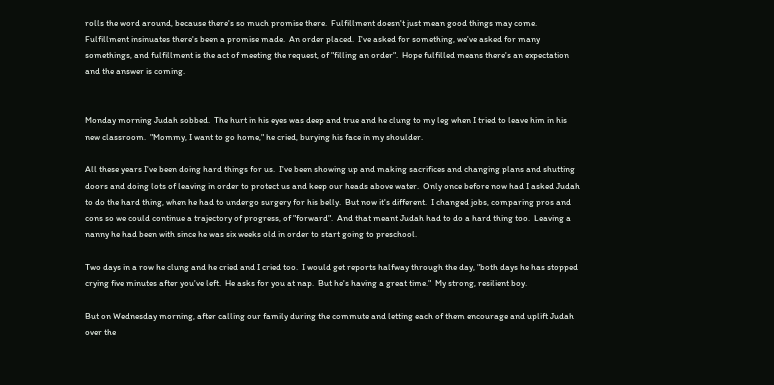rolls the word around, because there's so much promise there.  Fulfillment doesn't just mean good things may come.  Fulfillment insinuates there's been a promise made.  An order placed.  I've asked for something, we've asked for many somethings, and fulfillment is the act of meeting the request, of "filling an order".  Hope fulfilled means there's an expectation and the answer is coming.


Monday morning Judah sobbed.  The hurt in his eyes was deep and true and he clung to my leg when I tried to leave him in his new classroom.  "Mommy, I want to go home," he cried, burying his face in my shoulder.

All these years I've been doing hard things for us.  I've been showing up and making sacrifices and changing plans and shutting doors and doing lots of leaving in order to protect us and keep our heads above water.  Only once before now had I asked Judah to do the hard thing, when he had to undergo surgery for his belly.  But now it's different.  I changed jobs, comparing pros and cons so we could continue a trajectory of progress, of "forward".  And that meant Judah had to do a hard thing too.  Leaving a nanny he had been with since he was six weeks old in order to start going to preschool.

Two days in a row he clung and he cried and I cried too.  I would get reports halfway through the day, "both days he has stopped crying five minutes after you've left.  He asks for you at nap.  But he's having a great time."  My strong, resilient boy.

But on Wednesday morning, after calling our family during the commute and letting each of them encourage and uplift Judah over the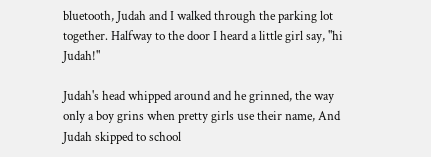bluetooth, Judah and I walked through the parking lot together. Halfway to the door I heard a little girl say, "hi Judah!"

Judah's head whipped around and he grinned, the way only a boy grins when pretty girls use their name, And Judah skipped to school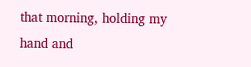that morning, holding my hand and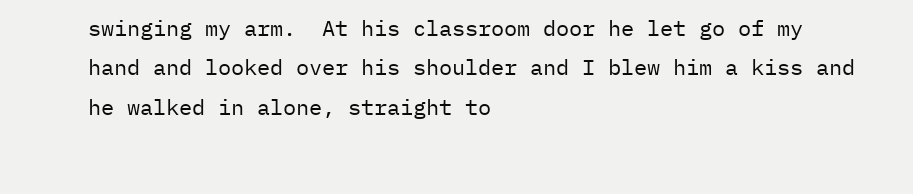swinging my arm.  At his classroom door he let go of my hand and looked over his shoulder and I blew him a kiss and he walked in alone, straight to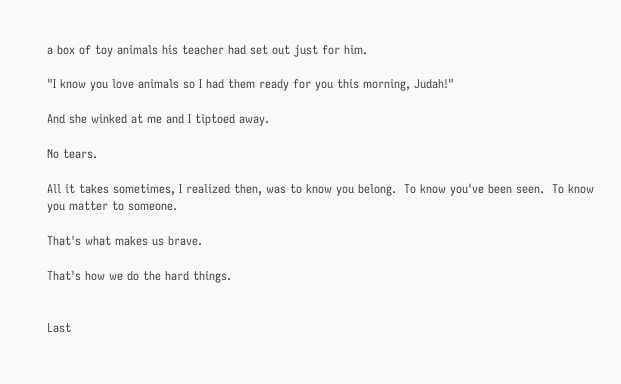a box of toy animals his teacher had set out just for him.

"I know you love animals so I had them ready for you this morning, Judah!"

And she winked at me and I tiptoed away.

No tears.

All it takes sometimes, I realized then, was to know you belong.  To know you've been seen.  To know you matter to someone.

That's what makes us brave.

That's how we do the hard things.


Last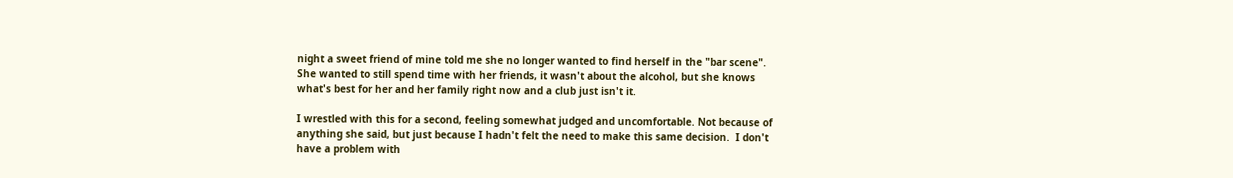night a sweet friend of mine told me she no longer wanted to find herself in the "bar scene".  She wanted to still spend time with her friends, it wasn't about the alcohol, but she knows what's best for her and her family right now and a club just isn't it.

I wrestled with this for a second, feeling somewhat judged and uncomfortable. Not because of anything she said, but just because I hadn't felt the need to make this same decision.  I don't have a problem with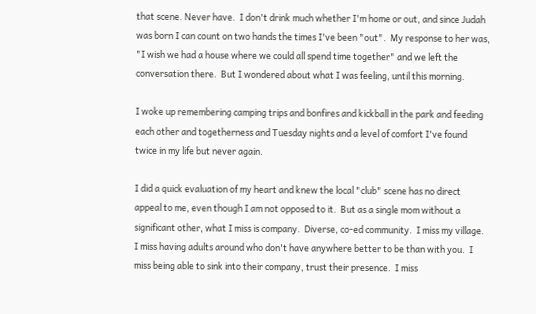that scene. Never have.  I don't drink much whether I'm home or out, and since Judah was born I can count on two hands the times I've been "out".  My response to her was, "I wish we had a house where we could all spend time together" and we left the conversation there.  But I wondered about what I was feeling, until this morning.

I woke up remembering camping trips and bonfires and kickball in the park and feeding each other and togetherness and Tuesday nights and a level of comfort I've found twice in my life but never again.

I did a quick evaluation of my heart and knew the local "club" scene has no direct appeal to me, even though I am not opposed to it.  But as a single mom without a significant other, what I miss is company.  Diverse, co-ed community.  I miss my village.  I miss having adults around who don't have anywhere better to be than with you.  I miss being able to sink into their company, trust their presence.  I miss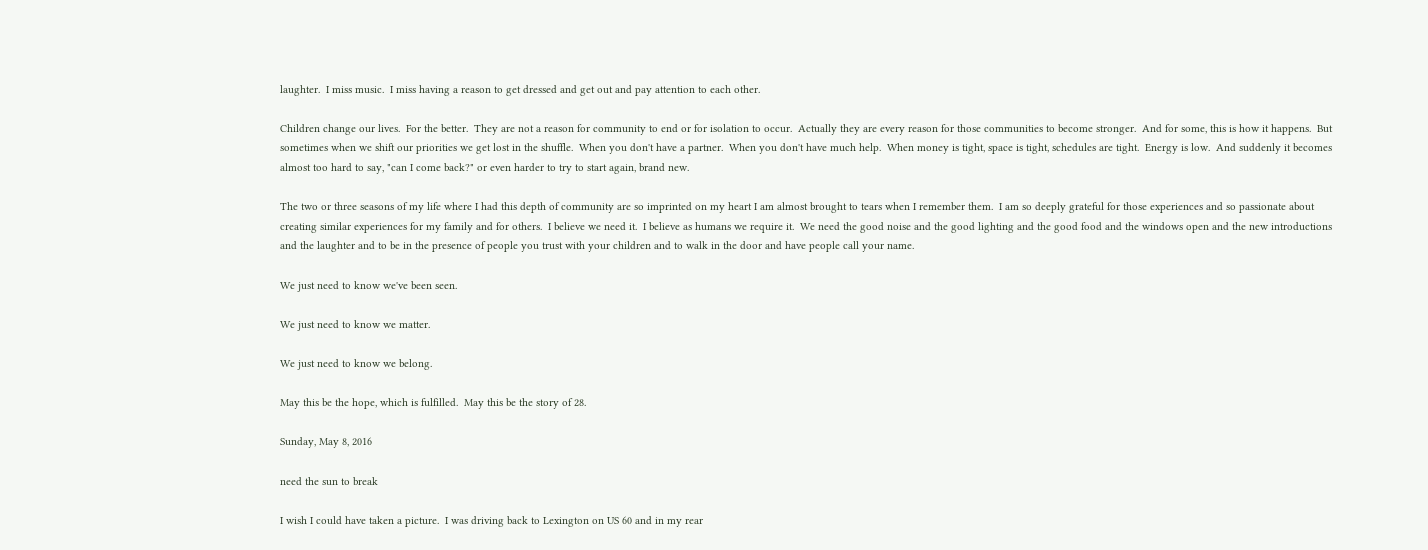laughter.  I miss music.  I miss having a reason to get dressed and get out and pay attention to each other.

Children change our lives.  For the better.  They are not a reason for community to end or for isolation to occur.  Actually they are every reason for those communities to become stronger.  And for some, this is how it happens.  But sometimes when we shift our priorities we get lost in the shuffle.  When you don't have a partner.  When you don't have much help.  When money is tight, space is tight, schedules are tight.  Energy is low.  And suddenly it becomes almost too hard to say, "can I come back?" or even harder to try to start again, brand new.

The two or three seasons of my life where I had this depth of community are so imprinted on my heart I am almost brought to tears when I remember them.  I am so deeply grateful for those experiences and so passionate about creating similar experiences for my family and for others.  I believe we need it.  I believe as humans we require it.  We need the good noise and the good lighting and the good food and the windows open and the new introductions and the laughter and to be in the presence of people you trust with your children and to walk in the door and have people call your name.

We just need to know we've been seen.

We just need to know we matter.

We just need to know we belong.

May this be the hope, which is fulfilled.  May this be the story of 28.

Sunday, May 8, 2016

need the sun to break

I wish I could have taken a picture.  I was driving back to Lexington on US 60 and in my rear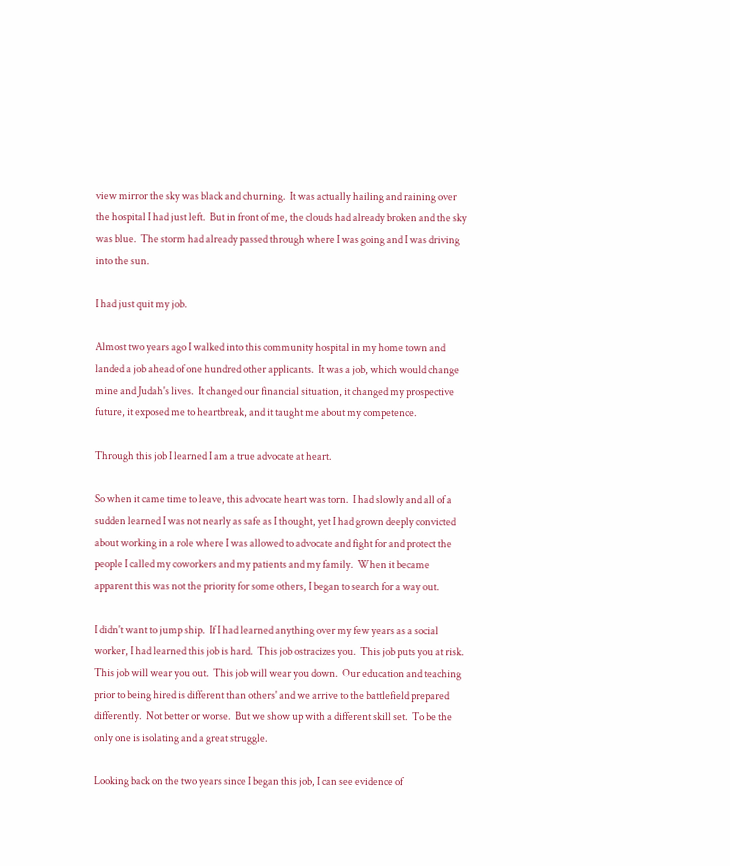view mirror the sky was black and churning.  It was actually hailing and raining over the hospital I had just left.  But in front of me, the clouds had already broken and the sky was blue.  The storm had already passed through where I was going and I was driving into the sun.

I had just quit my job.

Almost two years ago I walked into this community hospital in my home town and landed a job ahead of one hundred other applicants.  It was a job, which would change mine and Judah's lives.  It changed our financial situation, it changed my prospective future, it exposed me to heartbreak, and it taught me about my competence.

Through this job I learned I am a true advocate at heart.

So when it came time to leave, this advocate heart was torn.  I had slowly and all of a sudden learned I was not nearly as safe as I thought, yet I had grown deeply convicted about working in a role where I was allowed to advocate and fight for and protect the people I called my coworkers and my patients and my family.  When it became apparent this was not the priority for some others, I began to search for a way out.

I didn't want to jump ship.  If I had learned anything over my few years as a social worker, I had learned this job is hard.  This job ostracizes you.  This job puts you at risk.  This job will wear you out.  This job will wear you down.  Our education and teaching prior to being hired is different than others' and we arrive to the battlefield prepared differently.  Not better or worse.  But we show up with a different skill set.  To be the only one is isolating and a great struggle.

Looking back on the two years since I began this job, I can see evidence of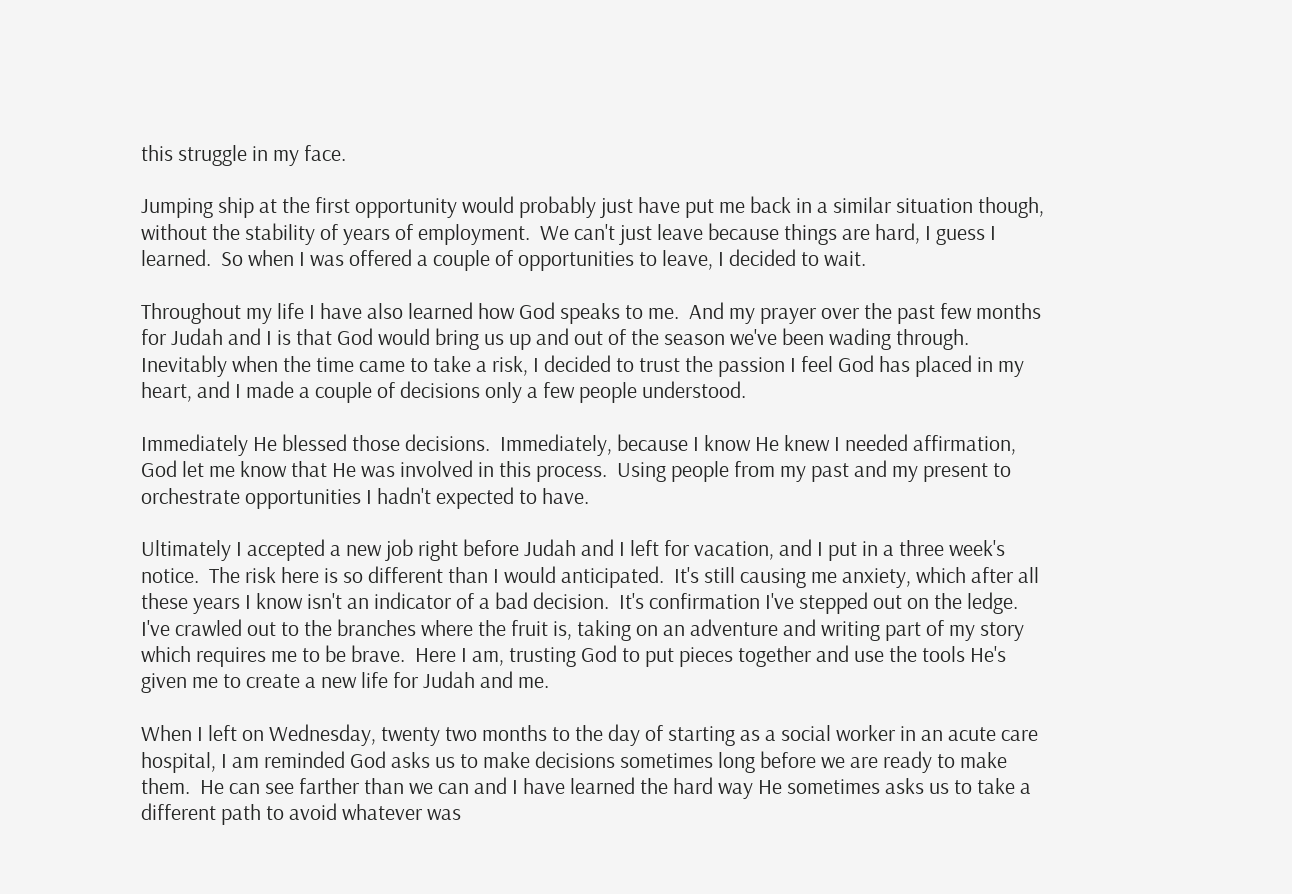this struggle in my face.

Jumping ship at the first opportunity would probably just have put me back in a similar situation though, without the stability of years of employment.  We can't just leave because things are hard, I guess I learned.  So when I was offered a couple of opportunities to leave, I decided to wait.

Throughout my life I have also learned how God speaks to me.  And my prayer over the past few months for Judah and I is that God would bring us up and out of the season we've been wading through.  Inevitably when the time came to take a risk, I decided to trust the passion I feel God has placed in my heart, and I made a couple of decisions only a few people understood.

Immediately He blessed those decisions.  Immediately, because I know He knew I needed affirmation, God let me know that He was involved in this process.  Using people from my past and my present to orchestrate opportunities I hadn't expected to have.

Ultimately I accepted a new job right before Judah and I left for vacation, and I put in a three week's notice.  The risk here is so different than I would anticipated.  It's still causing me anxiety, which after all these years I know isn't an indicator of a bad decision.  It's confirmation I've stepped out on the ledge.  I've crawled out to the branches where the fruit is, taking on an adventure and writing part of my story which requires me to be brave.  Here I am, trusting God to put pieces together and use the tools He's given me to create a new life for Judah and me.

When I left on Wednesday, twenty two months to the day of starting as a social worker in an acute care hospital, I am reminded God asks us to make decisions sometimes long before we are ready to make them.  He can see farther than we can and I have learned the hard way He sometimes asks us to take a different path to avoid whatever was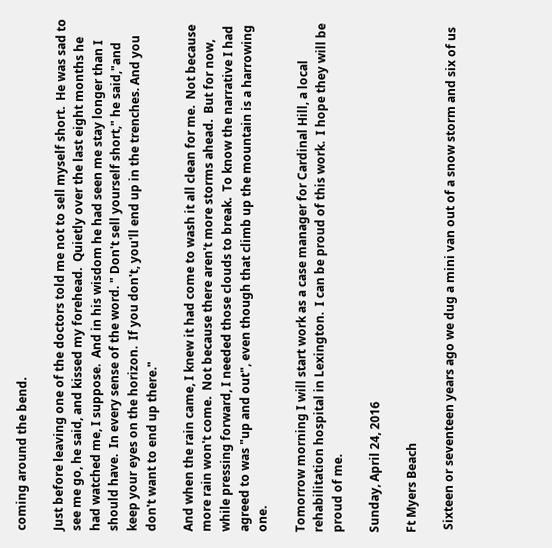coming around the bend.

Just before leaving one of the doctors told me not to sell myself short.  He was sad to see me go, he said, and kissed my forehead.  Quietly over the last eight months he had watched me, I suppose.  And in his wisdom he had seen me stay longer than I should have.  In every sense of the word. " Don't sell yourself short," he said,"and keep your eyes on the horizon.  If you don't, you'll end up in the trenches. And you don't want to end up there."

And when the rain came, I knew it had come to wash it all clean for me.  Not because more rain won't come.  Not because there aren't more storms ahead.  But for now, while pressing forward, I needed those clouds to break.  To know the narrative I had agreed to was "up and out", even though that climb up the mountain is a harrowing one.

Tomorrow morning I will start work as a case manager for Cardinal Hill, a local rehabilitation hospital in Lexington.  I can be proud of this work.  I hope they will be proud of me.

Sunday, April 24, 2016

Ft Myers Beach

 Sixteen or seventeen years ago we dug a mini van out of a snow storm and six of us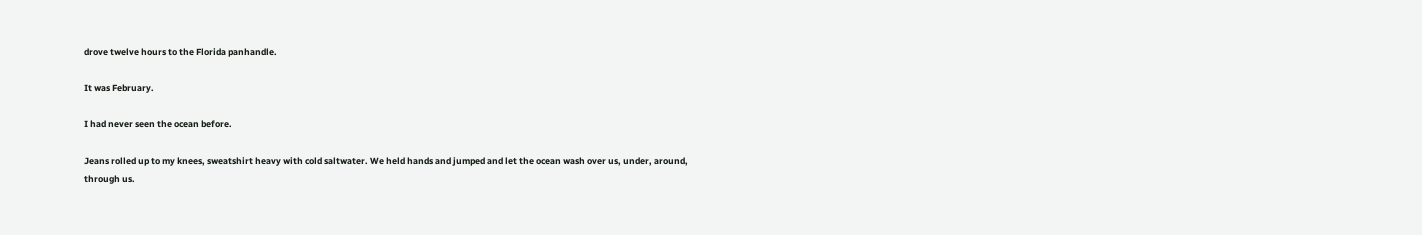drove twelve hours to the Florida panhandle.

It was February.

I had never seen the ocean before.

Jeans rolled up to my knees, sweatshirt heavy with cold saltwater. We held hands and jumped and let the ocean wash over us, under, around, through us.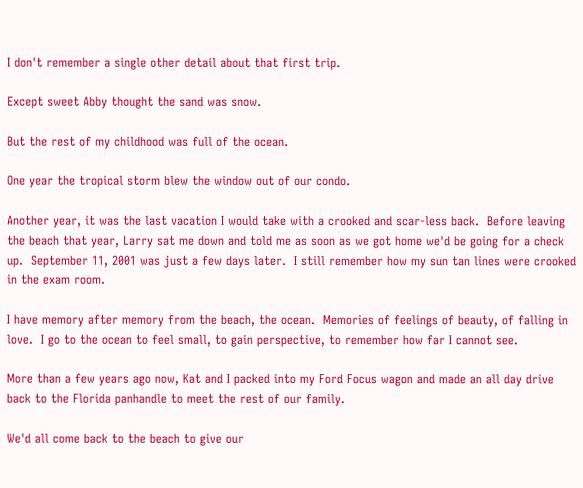I don't remember a single other detail about that first trip.

Except sweet Abby thought the sand was snow.

But the rest of my childhood was full of the ocean.

One year the tropical storm blew the window out of our condo.

Another year, it was the last vacation I would take with a crooked and scar-less back.  Before leaving the beach that year, Larry sat me down and told me as soon as we got home we'd be going for a check up.  September 11, 2001 was just a few days later.  I still remember how my sun tan lines were crooked in the exam room.

I have memory after memory from the beach, the ocean.  Memories of feelings of beauty, of falling in love.  I go to the ocean to feel small, to gain perspective, to remember how far I cannot see.

More than a few years ago now, Kat and I packed into my Ford Focus wagon and made an all day drive back to the Florida panhandle to meet the rest of our family.

We'd all come back to the beach to give our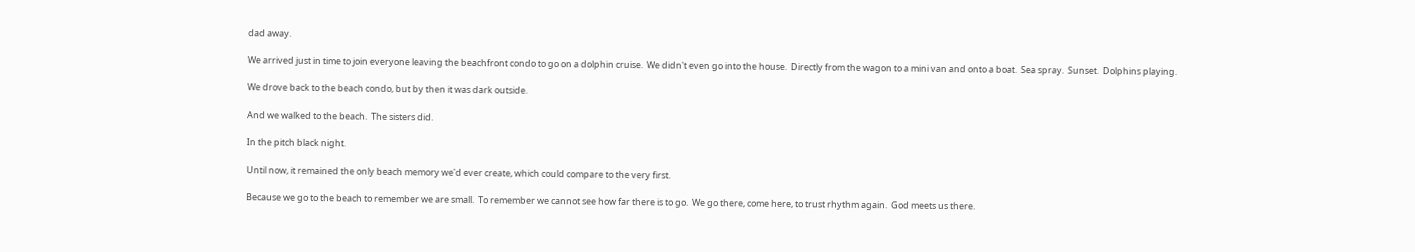dad away.

We arrived just in time to join everyone leaving the beachfront condo to go on a dolphin cruise.  We didn't even go into the house.  Directly from the wagon to a mini van and onto a boat.  Sea spray.  Sunset.  Dolphins playing.

We drove back to the beach condo, but by then it was dark outside.

And we walked to the beach.  The sisters did.

In the pitch black night.

Until now, it remained the only beach memory we'd ever create, which could compare to the very first.

Because we go to the beach to remember we are small.  To remember we cannot see how far there is to go.  We go there, come here, to trust rhythm again.  God meets us there.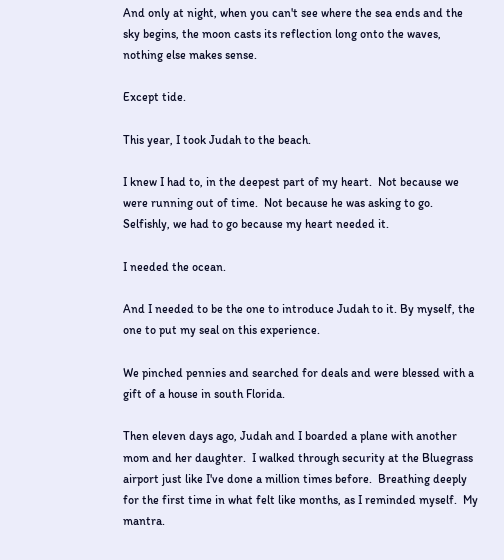And only at night, when you can't see where the sea ends and the sky begins, the moon casts its reflection long onto the waves, nothing else makes sense.

Except tide.

This year, I took Judah to the beach.

I knew I had to, in the deepest part of my heart.  Not because we were running out of time.  Not because he was asking to go.  Selfishly, we had to go because my heart needed it.

I needed the ocean.

And I needed to be the one to introduce Judah to it. By myself, the one to put my seal on this experience.

We pinched pennies and searched for deals and were blessed with a gift of a house in south Florida.

Then eleven days ago, Judah and I boarded a plane with another mom and her daughter.  I walked through security at the Bluegrass airport just like I've done a million times before.  Breathing deeply for the first time in what felt like months, as I reminded myself.  My mantra.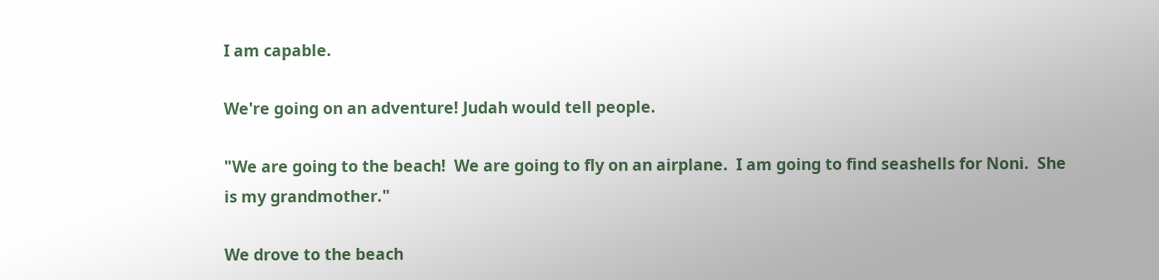I am capable.

We're going on an adventure! Judah would tell people.

"We are going to the beach!  We are going to fly on an airplane.  I am going to find seashells for Noni.  She is my grandmother."

We drove to the beach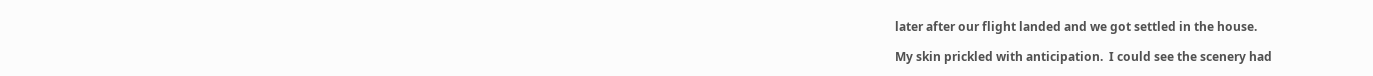later after our flight landed and we got settled in the house.

My skin prickled with anticipation.  I could see the scenery had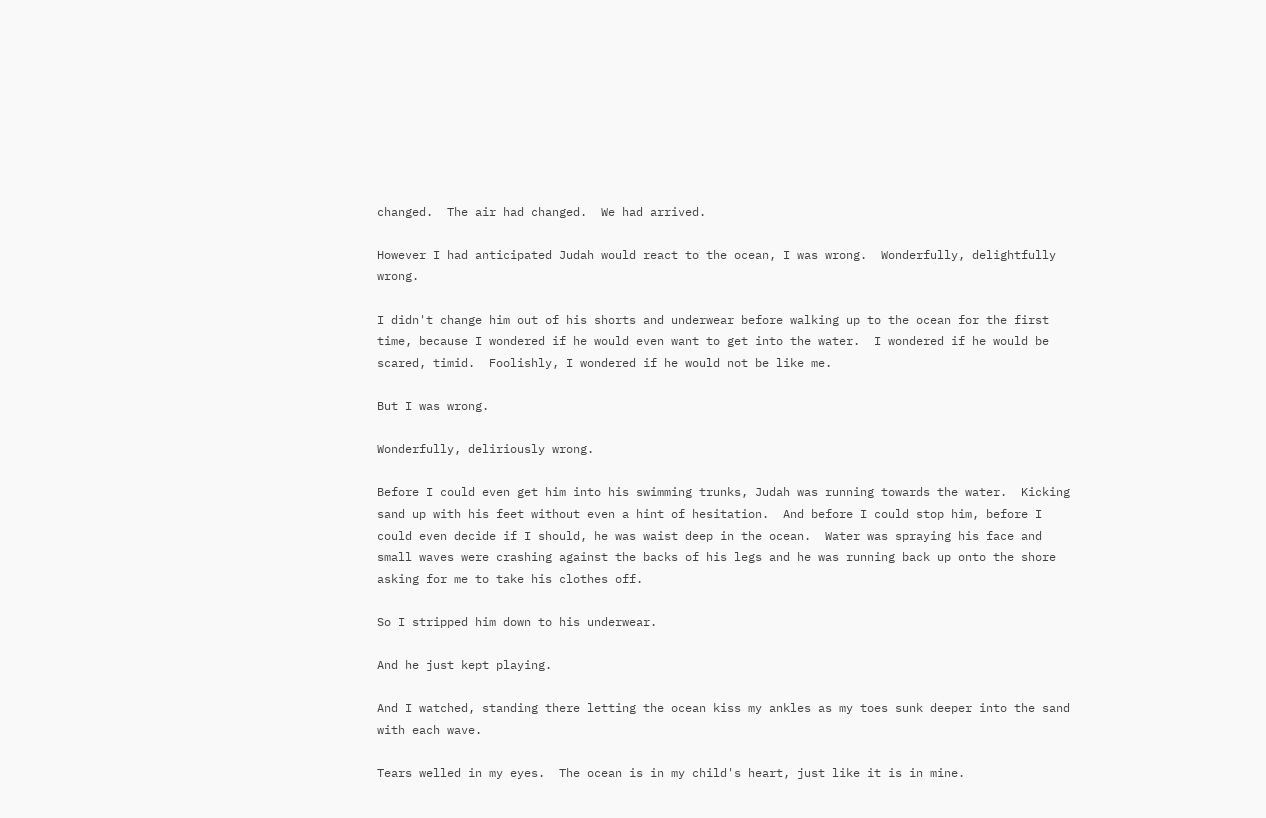changed.  The air had changed.  We had arrived.

However I had anticipated Judah would react to the ocean, I was wrong.  Wonderfully, delightfully wrong.

I didn't change him out of his shorts and underwear before walking up to the ocean for the first time, because I wondered if he would even want to get into the water.  I wondered if he would be scared, timid.  Foolishly, I wondered if he would not be like me.

But I was wrong.

Wonderfully, deliriously wrong.

Before I could even get him into his swimming trunks, Judah was running towards the water.  Kicking sand up with his feet without even a hint of hesitation.  And before I could stop him, before I could even decide if I should, he was waist deep in the ocean.  Water was spraying his face and small waves were crashing against the backs of his legs and he was running back up onto the shore asking for me to take his clothes off.

So I stripped him down to his underwear.

And he just kept playing.

And I watched, standing there letting the ocean kiss my ankles as my toes sunk deeper into the sand with each wave.

Tears welled in my eyes.  The ocean is in my child's heart, just like it is in mine.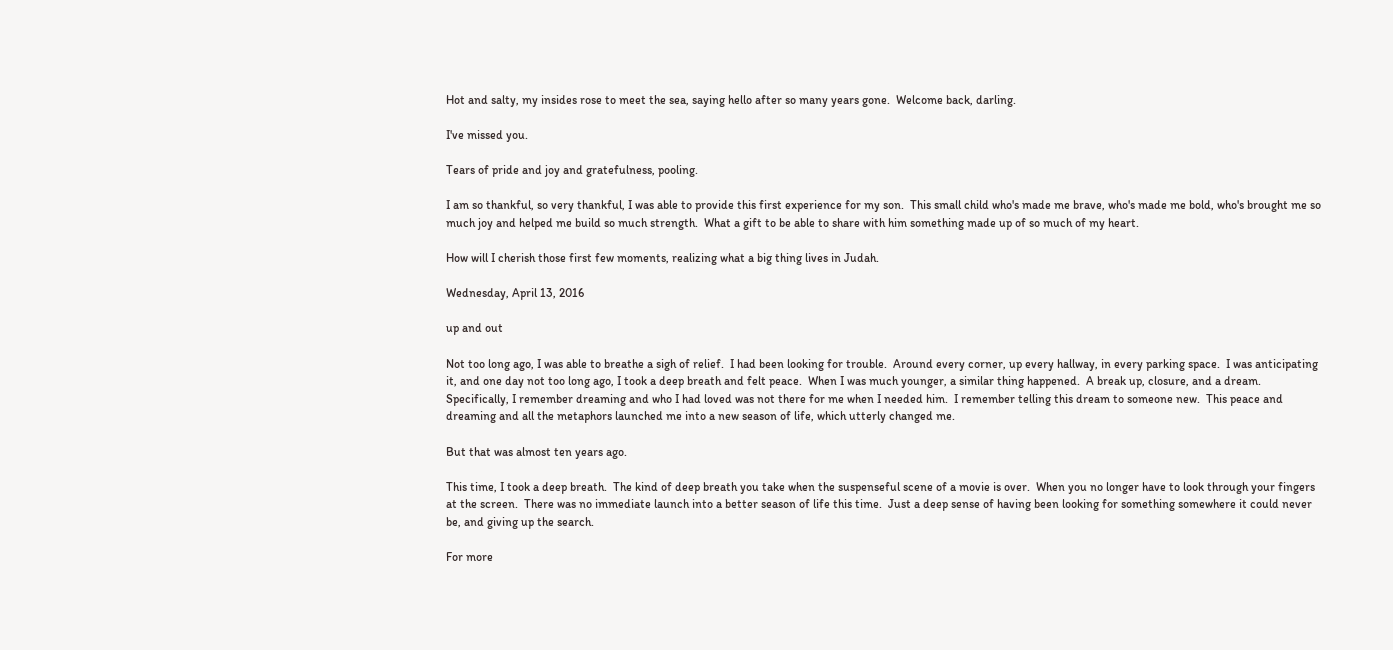Hot and salty, my insides rose to meet the sea, saying hello after so many years gone.  Welcome back, darling.

I've missed you.

Tears of pride and joy and gratefulness, pooling.

I am so thankful, so very thankful, I was able to provide this first experience for my son.  This small child who's made me brave, who's made me bold, who's brought me so much joy and helped me build so much strength.  What a gift to be able to share with him something made up of so much of my heart.

How will I cherish those first few moments, realizing what a big thing lives in Judah.

Wednesday, April 13, 2016

up and out

Not too long ago, I was able to breathe a sigh of relief.  I had been looking for trouble.  Around every corner, up every hallway, in every parking space.  I was anticipating it, and one day not too long ago, I took a deep breath and felt peace.  When I was much younger, a similar thing happened.  A break up, closure, and a dream.  Specifically, I remember dreaming and who I had loved was not there for me when I needed him.  I remember telling this dream to someone new.  This peace and dreaming and all the metaphors launched me into a new season of life, which utterly changed me.

But that was almost ten years ago.

This time, I took a deep breath.  The kind of deep breath you take when the suspenseful scene of a movie is over.  When you no longer have to look through your fingers at the screen.  There was no immediate launch into a better season of life this time.  Just a deep sense of having been looking for something somewhere it could never be, and giving up the search.

For more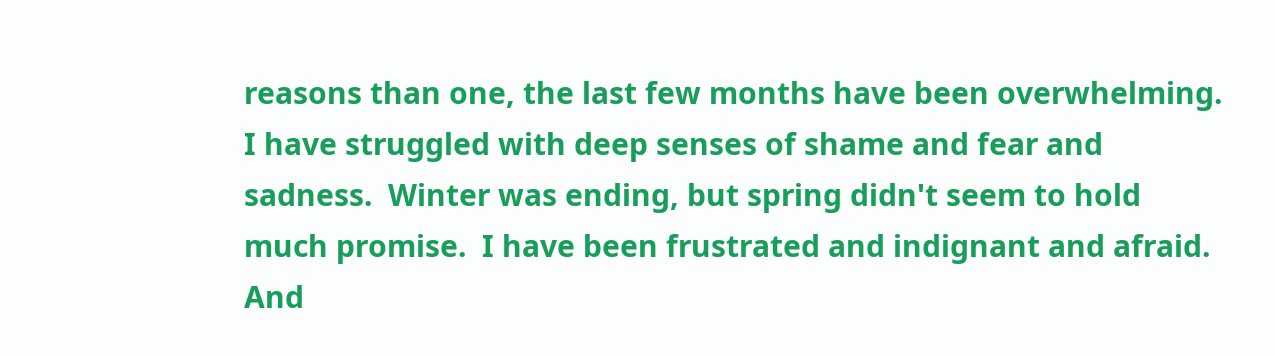reasons than one, the last few months have been overwhelming.  I have struggled with deep senses of shame and fear and sadness.  Winter was ending, but spring didn't seem to hold much promise.  I have been frustrated and indignant and afraid.  And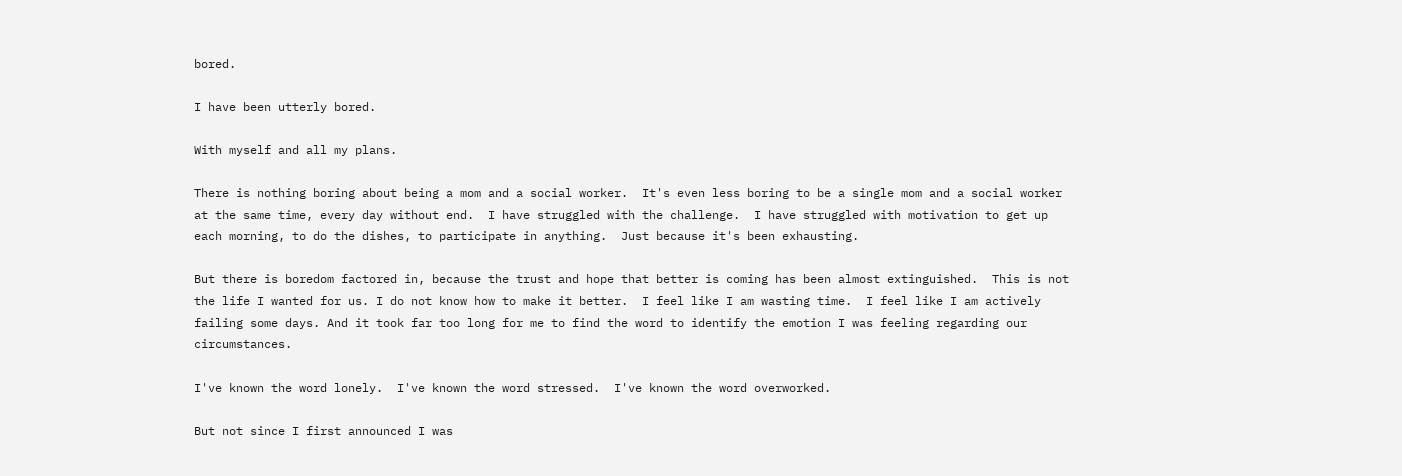bored.

I have been utterly bored.

With myself and all my plans.

There is nothing boring about being a mom and a social worker.  It's even less boring to be a single mom and a social worker at the same time, every day without end.  I have struggled with the challenge.  I have struggled with motivation to get up each morning, to do the dishes, to participate in anything.  Just because it's been exhausting.

But there is boredom factored in, because the trust and hope that better is coming has been almost extinguished.  This is not the life I wanted for us. I do not know how to make it better.  I feel like I am wasting time.  I feel like I am actively failing some days. And it took far too long for me to find the word to identify the emotion I was feeling regarding our circumstances.

I've known the word lonely.  I've known the word stressed.  I've known the word overworked.

But not since I first announced I was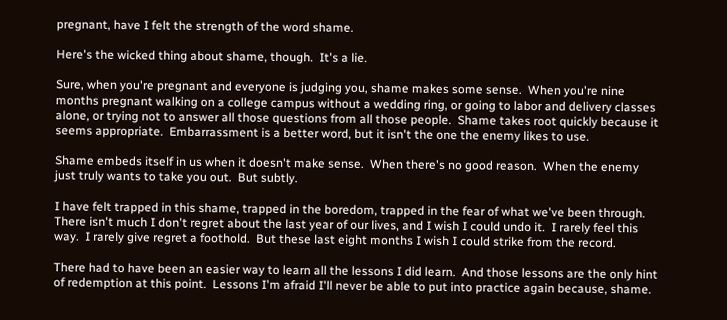pregnant, have I felt the strength of the word shame.

Here's the wicked thing about shame, though.  It's a lie.

Sure, when you're pregnant and everyone is judging you, shame makes some sense.  When you're nine months pregnant walking on a college campus without a wedding ring, or going to labor and delivery classes alone, or trying not to answer all those questions from all those people.  Shame takes root quickly because it seems appropriate.  Embarrassment is a better word, but it isn't the one the enemy likes to use.

Shame embeds itself in us when it doesn't make sense.  When there's no good reason.  When the enemy just truly wants to take you out.  But subtly.

I have felt trapped in this shame, trapped in the boredom, trapped in the fear of what we've been through.  There isn't much I don't regret about the last year of our lives, and I wish I could undo it.  I rarely feel this way.  I rarely give regret a foothold.  But these last eight months I wish I could strike from the record.

There had to have been an easier way to learn all the lessons I did learn.  And those lessons are the only hint of redemption at this point.  Lessons I'm afraid I'll never be able to put into practice again because, shame.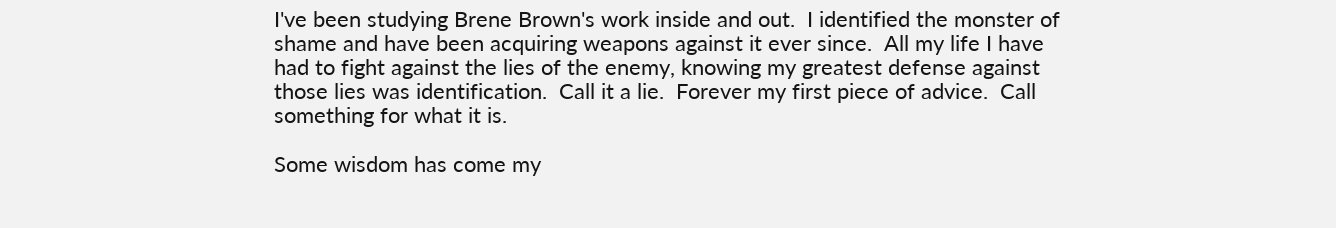I've been studying Brene Brown's work inside and out.  I identified the monster of shame and have been acquiring weapons against it ever since.  All my life I have had to fight against the lies of the enemy, knowing my greatest defense against those lies was identification.  Call it a lie.  Forever my first piece of advice.  Call something for what it is.

Some wisdom has come my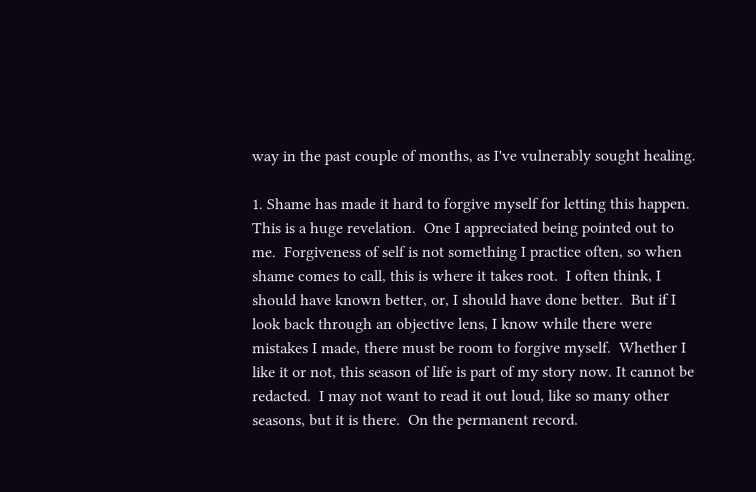way in the past couple of months, as I've vulnerably sought healing.

1. Shame has made it hard to forgive myself for letting this happen.
This is a huge revelation.  One I appreciated being pointed out to me.  Forgiveness of self is not something I practice often, so when shame comes to call, this is where it takes root.  I often think, I should have known better, or, I should have done better.  But if I look back through an objective lens, I know while there were mistakes I made, there must be room to forgive myself.  Whether I like it or not, this season of life is part of my story now. It cannot be redacted.  I may not want to read it out loud, like so many other seasons, but it is there.  On the permanent record.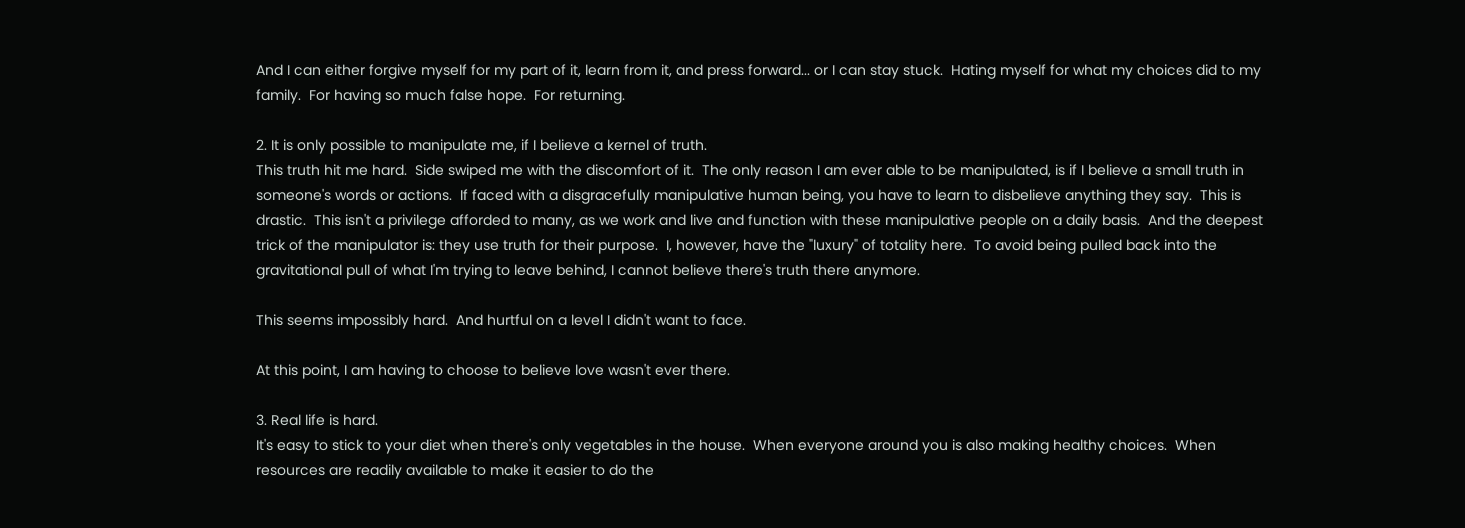And I can either forgive myself for my part of it, learn from it, and press forward... or I can stay stuck.  Hating myself for what my choices did to my family.  For having so much false hope.  For returning.

2. It is only possible to manipulate me, if I believe a kernel of truth.
This truth hit me hard.  Side swiped me with the discomfort of it.  The only reason I am ever able to be manipulated, is if I believe a small truth in someone's words or actions.  If faced with a disgracefully manipulative human being, you have to learn to disbelieve anything they say.  This is drastic.  This isn't a privilege afforded to many, as we work and live and function with these manipulative people on a daily basis.  And the deepest trick of the manipulator is: they use truth for their purpose.  I, however, have the "luxury" of totality here.  To avoid being pulled back into the gravitational pull of what I'm trying to leave behind, I cannot believe there's truth there anymore.

This seems impossibly hard.  And hurtful on a level I didn't want to face.

At this point, I am having to choose to believe love wasn't ever there.

3. Real life is hard.
It's easy to stick to your diet when there's only vegetables in the house.  When everyone around you is also making healthy choices.  When resources are readily available to make it easier to do the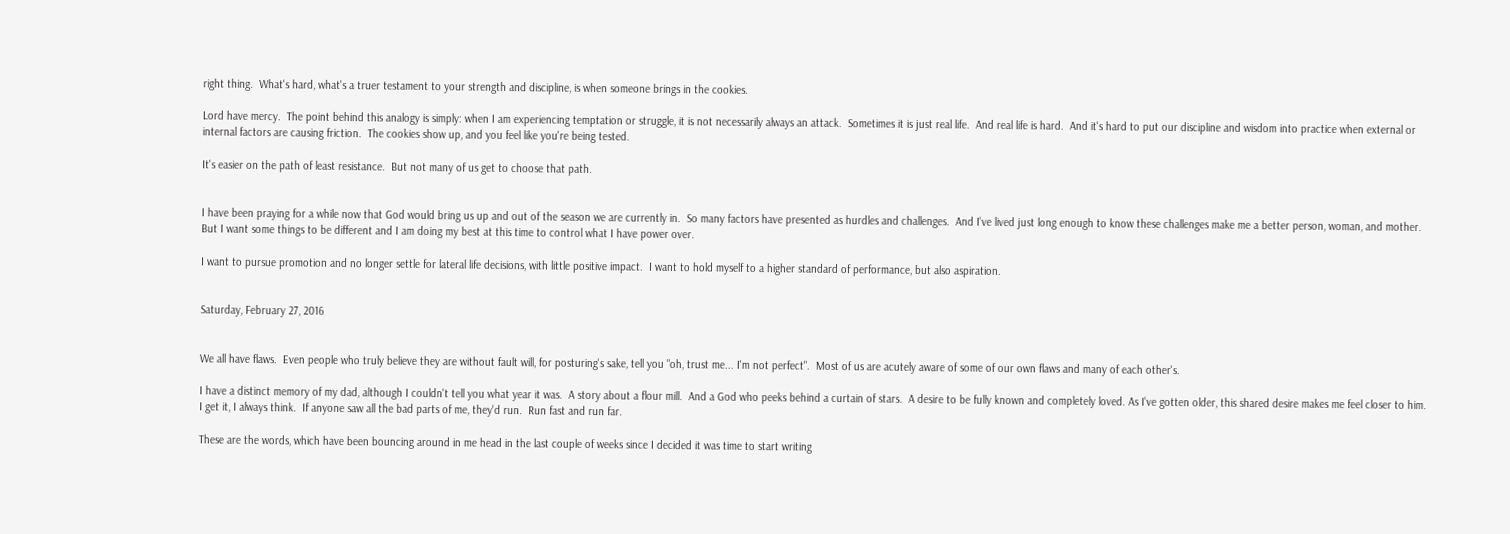right thing.  What's hard, what's a truer testament to your strength and discipline, is when someone brings in the cookies.

Lord have mercy.  The point behind this analogy is simply: when I am experiencing temptation or struggle, it is not necessarily always an attack.  Sometimes it is just real life.  And real life is hard.  And it's hard to put our discipline and wisdom into practice when external or internal factors are causing friction.  The cookies show up, and you feel like you're being tested.

It's easier on the path of least resistance.  But not many of us get to choose that path.


I have been praying for a while now that God would bring us up and out of the season we are currently in.  So many factors have presented as hurdles and challenges.  And I've lived just long enough to know these challenges make me a better person, woman, and mother.  But I want some things to be different and I am doing my best at this time to control what I have power over.

I want to pursue promotion and no longer settle for lateral life decisions, with little positive impact.  I want to hold myself to a higher standard of performance, but also aspiration.


Saturday, February 27, 2016


We all have flaws.  Even people who truly believe they are without fault will, for posturing's sake, tell you "oh, trust me... I'm not perfect".  Most of us are acutely aware of some of our own flaws and many of each other's.

I have a distinct memory of my dad, although I couldn't tell you what year it was.  A story about a flour mill.  And a God who peeks behind a curtain of stars.  A desire to be fully known and completely loved. As I've gotten older, this shared desire makes me feel closer to him.  I get it, I always think.  If anyone saw all the bad parts of me, they'd run.  Run fast and run far.

These are the words, which have been bouncing around in me head in the last couple of weeks since I decided it was time to start writing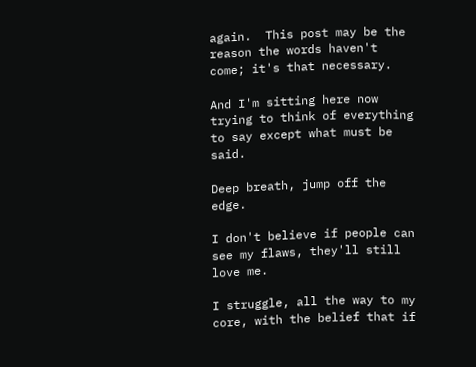again.  This post may be the reason the words haven't come; it's that necessary.

And I'm sitting here now trying to think of everything to say except what must be said.

Deep breath, jump off the edge.

I don't believe if people can see my flaws, they'll still love me.

I struggle, all the way to my core, with the belief that if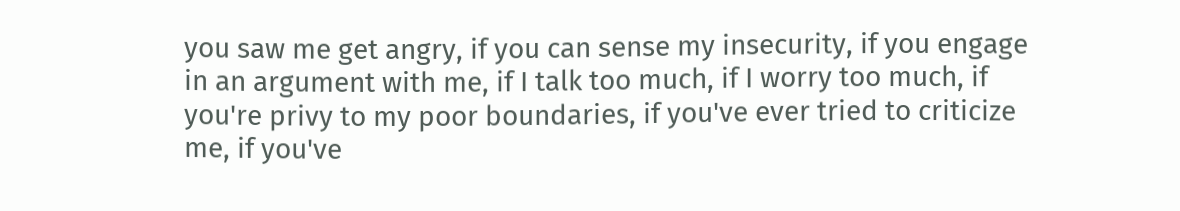you saw me get angry, if you can sense my insecurity, if you engage in an argument with me, if I talk too much, if I worry too much, if you're privy to my poor boundaries, if you've ever tried to criticize me, if you've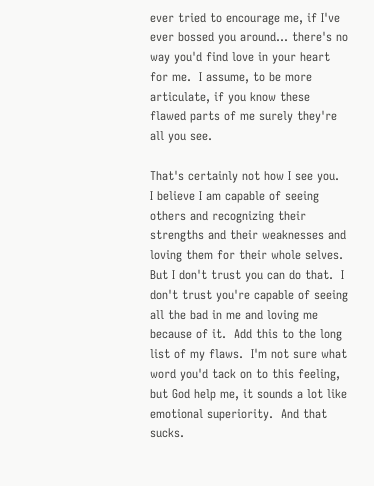ever tried to encourage me, if I've ever bossed you around... there's no way you'd find love in your heart for me.  I assume, to be more articulate, if you know these flawed parts of me surely they're all you see.

That's certainly not how I see you.  I believe I am capable of seeing others and recognizing their strengths and their weaknesses and loving them for their whole selves.  But I don't trust you can do that.  I don't trust you're capable of seeing all the bad in me and loving me because of it.  Add this to the long list of my flaws.  I'm not sure what word you'd tack on to this feeling, but God help me, it sounds a lot like emotional superiority.  And that sucks.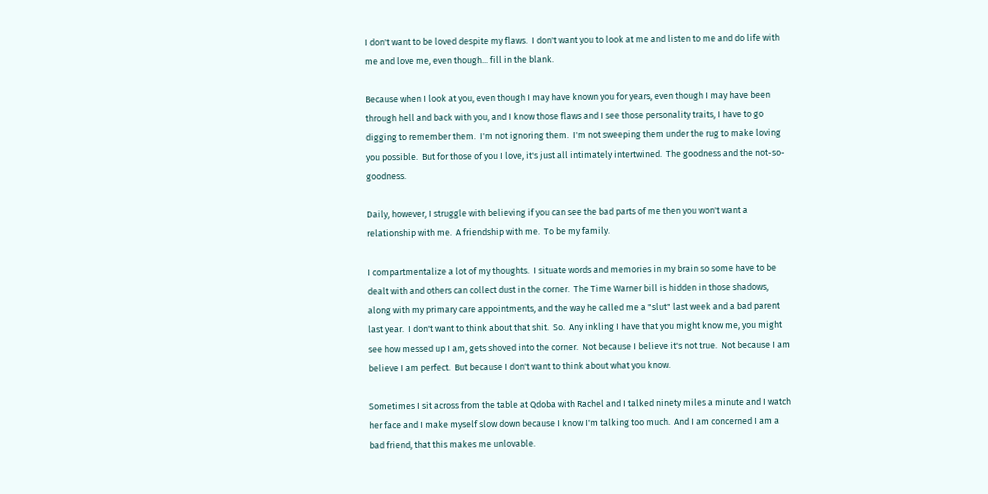I don't want to be loved despite my flaws.  I don't want you to look at me and listen to me and do life with me and love me, even though... fill in the blank.

Because when I look at you, even though I may have known you for years, even though I may have been through hell and back with you, and I know those flaws and I see those personality traits, I have to go digging to remember them.  I'm not ignoring them.  I'm not sweeping them under the rug to make loving you possible.  But for those of you I love, it's just all intimately intertwined.  The goodness and the not-so-goodness.

Daily, however, I struggle with believing if you can see the bad parts of me then you won't want a relationship with me.  A friendship with me.  To be my family.

I compartmentalize a lot of my thoughts.  I situate words and memories in my brain so some have to be dealt with and others can collect dust in the corner.  The Time Warner bill is hidden in those shadows, along with my primary care appointments, and the way he called me a "slut" last week and a bad parent last year.  I don't want to think about that shit.  So.  Any inkling I have that you might know me, you might see how messed up I am, gets shoved into the corner.  Not because I believe it's not true.  Not because I am believe I am perfect.  But because I don't want to think about what you know.

Sometimes I sit across from the table at Qdoba with Rachel and I talked ninety miles a minute and I watch her face and I make myself slow down because I know I'm talking too much.  And I am concerned I am a bad friend, that this makes me unlovable.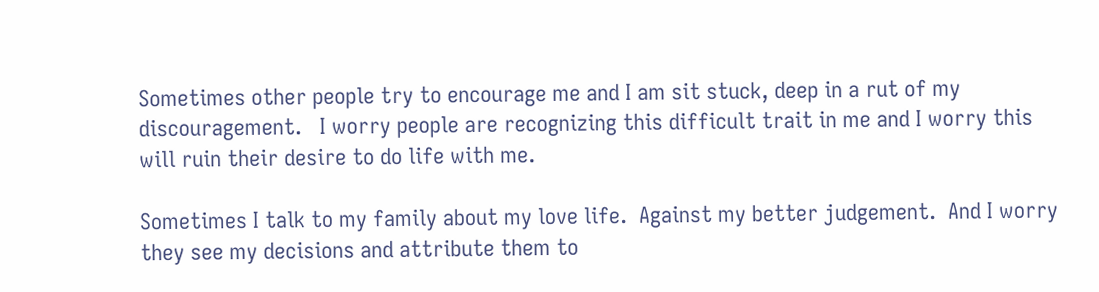Sometimes other people try to encourage me and I am sit stuck, deep in a rut of my discouragement.   I worry people are recognizing this difficult trait in me and I worry this will ruin their desire to do life with me.

Sometimes I talk to my family about my love life.  Against my better judgement.  And I worry they see my decisions and attribute them to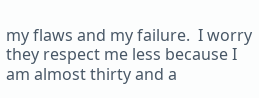my flaws and my failure.  I worry they respect me less because I am almost thirty and a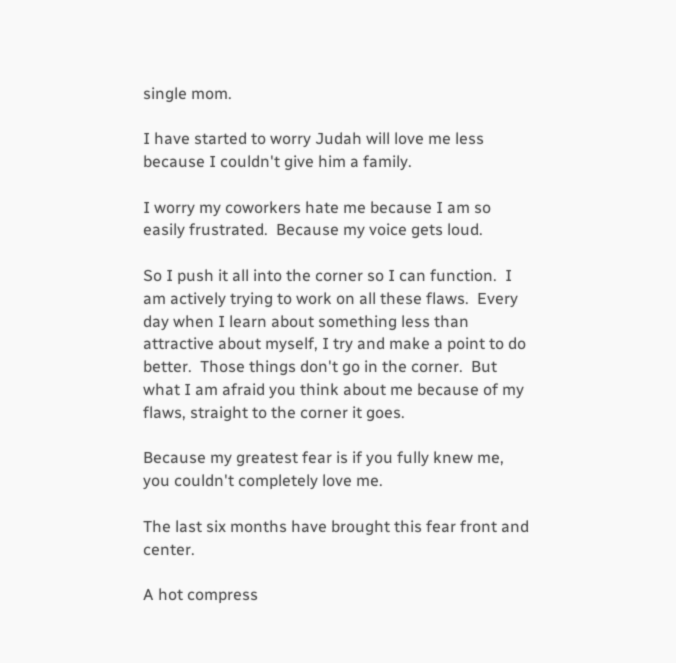single mom.

I have started to worry Judah will love me less because I couldn't give him a family.

I worry my coworkers hate me because I am so easily frustrated.  Because my voice gets loud.

So I push it all into the corner so I can function.  I am actively trying to work on all these flaws.  Every day when I learn about something less than attractive about myself, I try and make a point to do better.  Those things don't go in the corner.  But what I am afraid you think about me because of my flaws, straight to the corner it goes.

Because my greatest fear is if you fully knew me, you couldn't completely love me.

The last six months have brought this fear front and center.

A hot compress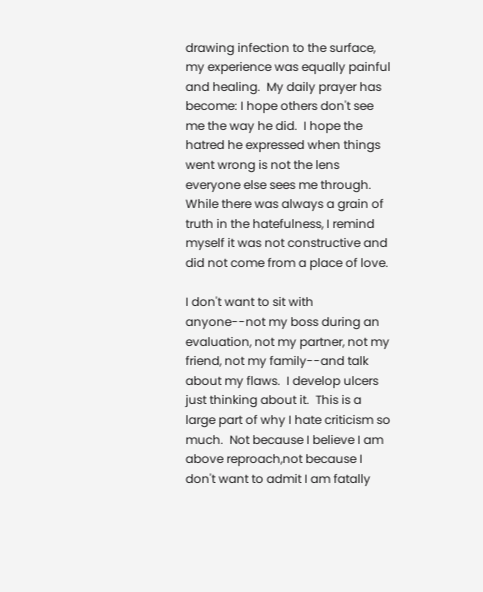drawing infection to the surface, my experience was equally painful and healing.  My daily prayer has become: I hope others don't see me the way he did.  I hope the hatred he expressed when things went wrong is not the lens everyone else sees me through.  While there was always a grain of truth in the hatefulness, I remind myself it was not constructive and did not come from a place of love.

I don't want to sit with anyone--not my boss during an evaluation, not my partner, not my friend, not my family--and talk about my flaws.  I develop ulcers just thinking about it.  This is a large part of why I hate criticism so much.  Not because I believe I am above reproach,not because I don't want to admit I am fatally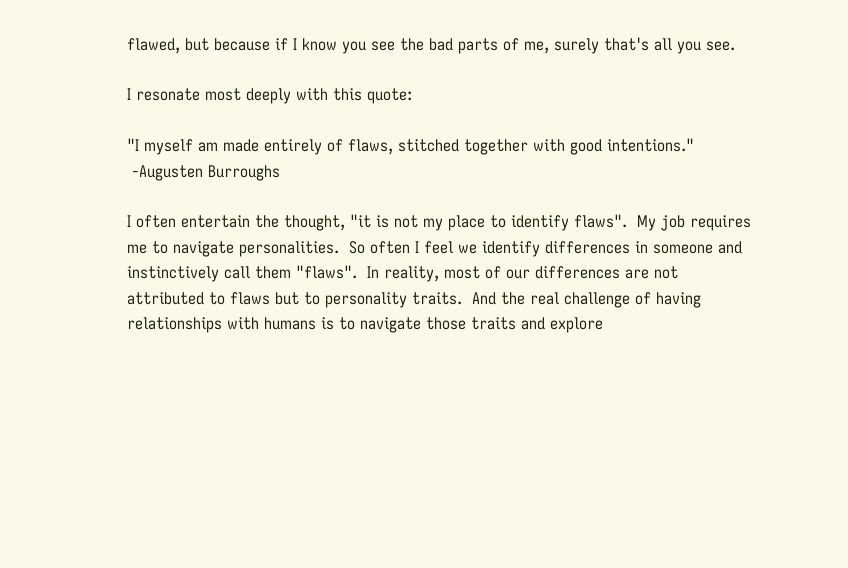flawed, but because if I know you see the bad parts of me, surely that's all you see.

I resonate most deeply with this quote:

"I myself am made entirely of flaws, stitched together with good intentions."
 -Augusten Burroughs

I often entertain the thought, "it is not my place to identify flaws".  My job requires me to navigate personalities.  So often I feel we identify differences in someone and instinctively call them "flaws".  In reality, most of our differences are not attributed to flaws but to personality traits.  And the real challenge of having relationships with humans is to navigate those traits and explore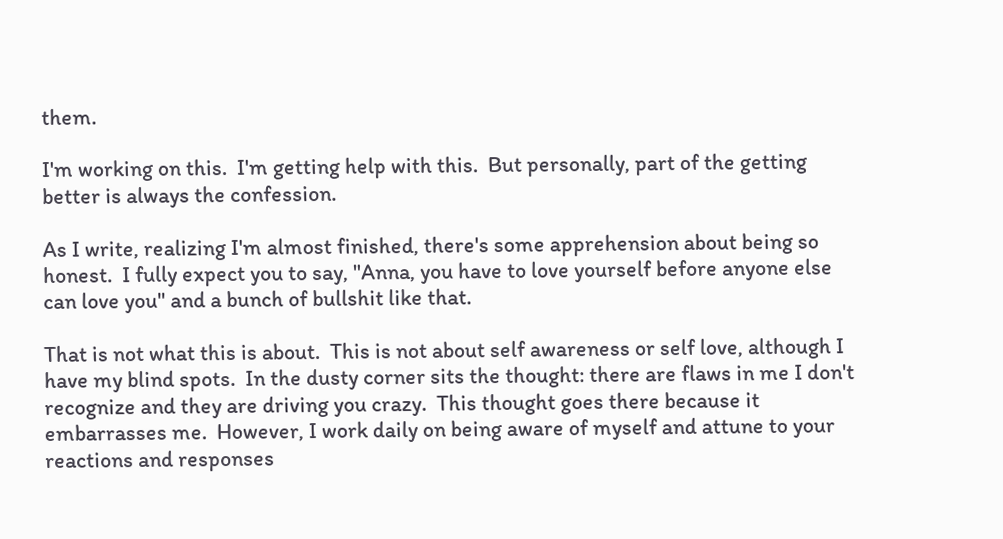them.

I'm working on this.  I'm getting help with this.  But personally, part of the getting better is always the confession.

As I write, realizing I'm almost finished, there's some apprehension about being so honest.  I fully expect you to say, "Anna, you have to love yourself before anyone else can love you" and a bunch of bullshit like that.

That is not what this is about.  This is not about self awareness or self love, although I have my blind spots.  In the dusty corner sits the thought: there are flaws in me I don't recognize and they are driving you crazy.  This thought goes there because it embarrasses me.  However, I work daily on being aware of myself and attune to your reactions and responses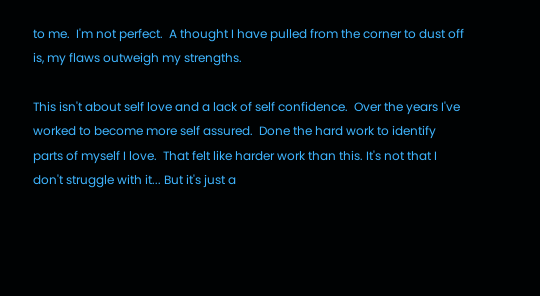to me.  I'm not perfect.  A thought I have pulled from the corner to dust off is, my flaws outweigh my strengths.

This isn't about self love and a lack of self confidence.  Over the years I've worked to become more self assured.  Done the hard work to identify parts of myself I love.  That felt like harder work than this. It's not that I don't struggle with it... But it's just a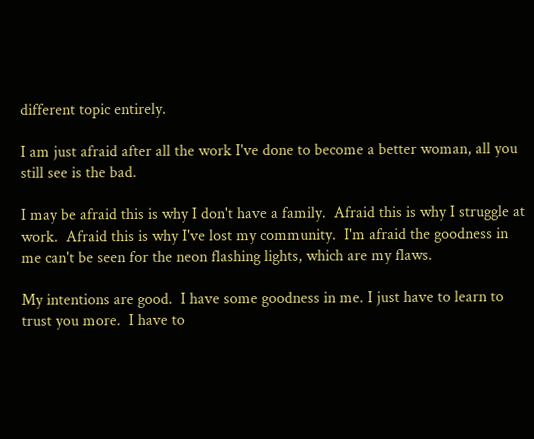different topic entirely.

I am just afraid after all the work I've done to become a better woman, all you still see is the bad.

I may be afraid this is why I don't have a family.  Afraid this is why I struggle at work.  Afraid this is why I've lost my community.  I'm afraid the goodness in me can't be seen for the neon flashing lights, which are my flaws.

My intentions are good.  I have some goodness in me. I just have to learn to trust you more.  I have to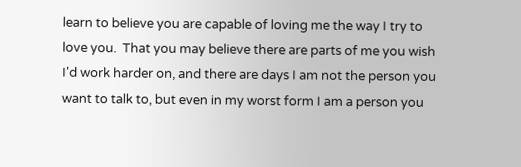learn to believe you are capable of loving me the way I try to love you.  That you may believe there are parts of me you wish I'd work harder on, and there are days I am not the person you want to talk to, but even in my worst form I am a person you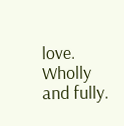love.  Wholly and fully.